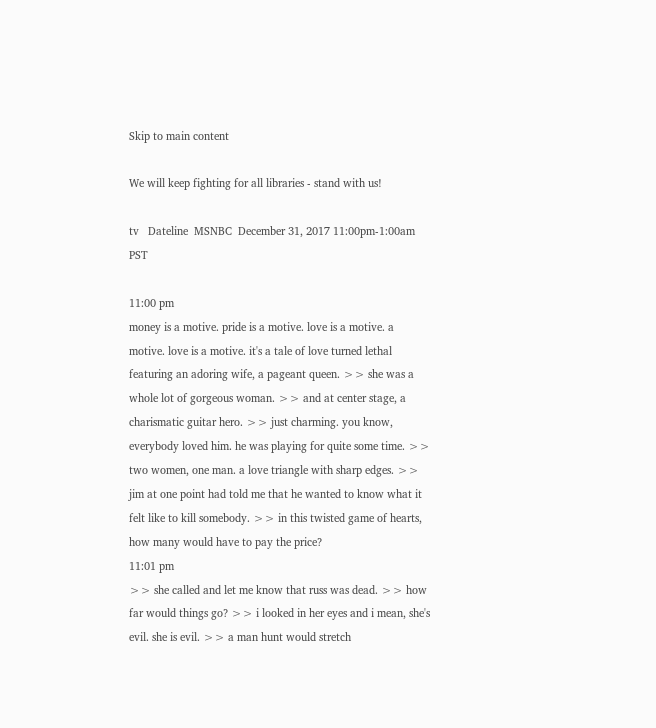Skip to main content

We will keep fighting for all libraries - stand with us!

tv   Dateline  MSNBC  December 31, 2017 11:00pm-1:00am PST

11:00 pm
money is a motive. pride is a motive. love is a motive. a motive. love is a motive. it's a tale of love turned lethal featuring an adoring wife, a pageant queen. >> she was a whole lot of gorgeous woman. >> and at center stage, a charismatic guitar hero. >> just charming. you know, everybody loved him. he was playing for quite some time. >> two women, one man. a love triangle with sharp edges. >> jim at one point had told me that he wanted to know what it felt like to kill somebody. >> in this twisted game of hearts, how many would have to pay the price?
11:01 pm
>> she called and let me know that russ was dead. >> how far would things go? >> i looked in her eyes and i mean, she's evil. she is evil. >> a man hunt would stretch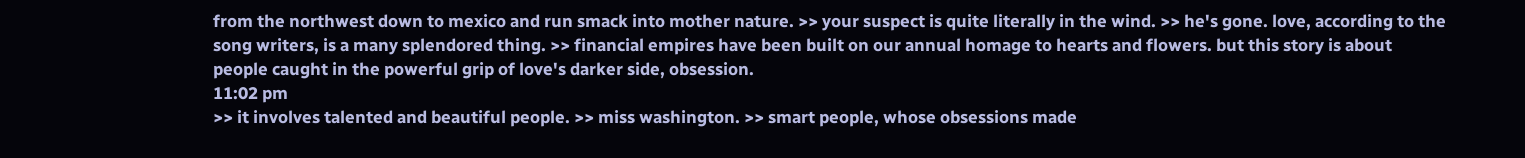from the northwest down to mexico and run smack into mother nature. >> your suspect is quite literally in the wind. >> he's gone. love, according to the song writers, is a many splendored thing. >> financial empires have been built on our annual homage to hearts and flowers. but this story is about people caught in the powerful grip of love's darker side, obsession.
11:02 pm
>> it involves talented and beautiful people. >> miss washington. >> smart people, whose obsessions made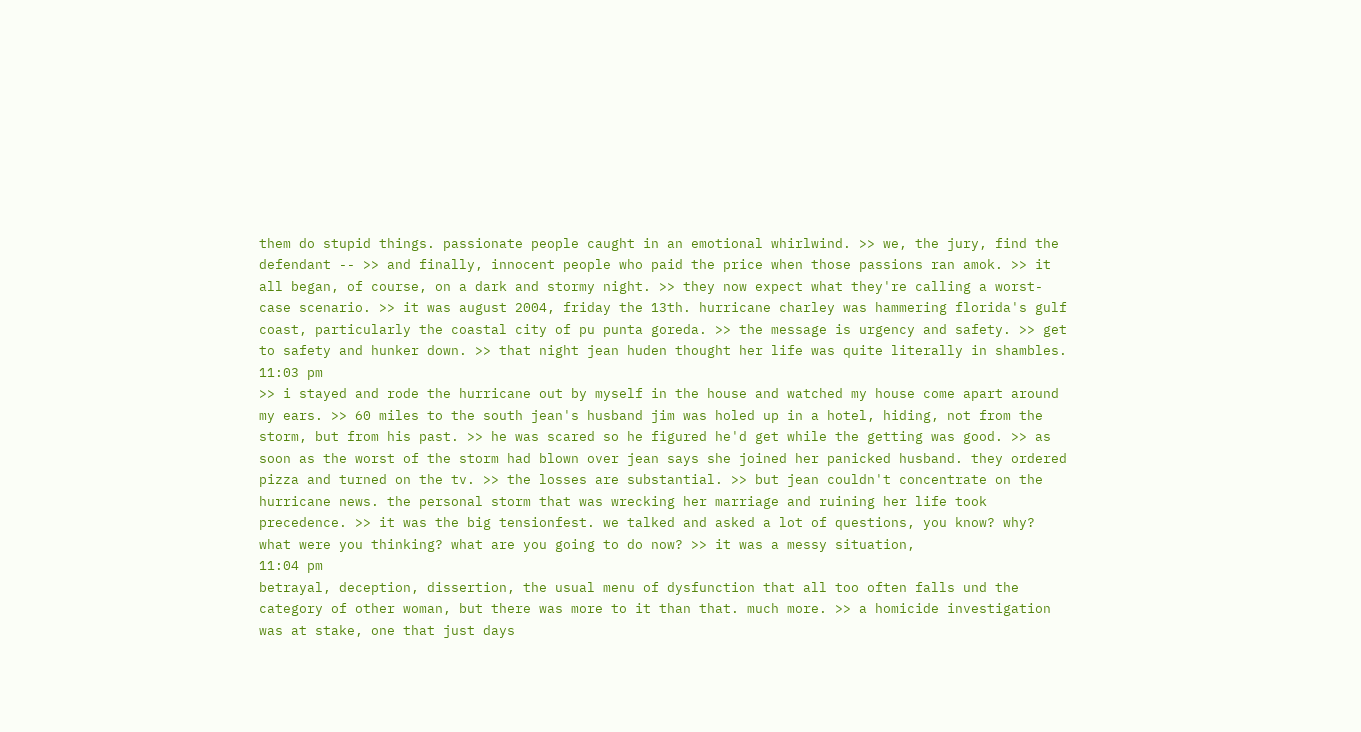them do stupid things. passionate people caught in an emotional whirlwind. >> we, the jury, find the defendant -- >> and finally, innocent people who paid the price when those passions ran amok. >> it all began, of course, on a dark and stormy night. >> they now expect what they're calling a worst-case scenario. >> it was august 2004, friday the 13th. hurricane charley was hammering florida's gulf coast, particularly the coastal city of pu punta goreda. >> the message is urgency and safety. >> get to safety and hunker down. >> that night jean huden thought her life was quite literally in shambles.
11:03 pm
>> i stayed and rode the hurricane out by myself in the house and watched my house come apart around my ears. >> 60 miles to the south jean's husband jim was holed up in a hotel, hiding, not from the storm, but from his past. >> he was scared so he figured he'd get while the getting was good. >> as soon as the worst of the storm had blown over jean says she joined her panicked husband. they ordered pizza and turned on the tv. >> the losses are substantial. >> but jean couldn't concentrate on the hurricane news. the personal storm that was wrecking her marriage and ruining her life took precedence. >> it was the big tensionfest. we talked and asked a lot of questions, you know? why? what were you thinking? what are you going to do now? >> it was a messy situation,
11:04 pm
betrayal, deception, dissertion, the usual menu of dysfunction that all too often falls und the category of other woman, but there was more to it than that. much more. >> a homicide investigation was at stake, one that just days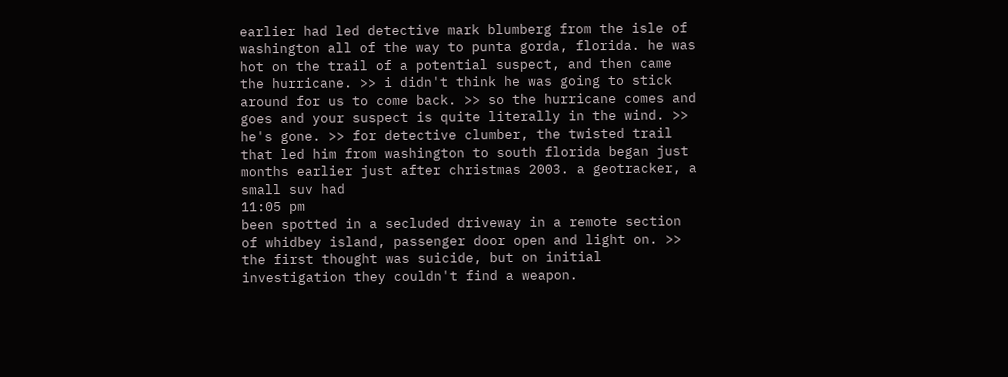earlier had led detective mark blumberg from the isle of washington all of the way to punta gorda, florida. he was hot on the trail of a potential suspect, and then came the hurricane. >> i didn't think he was going to stick around for us to come back. >> so the hurricane comes and goes and your suspect is quite literally in the wind. >> he's gone. >> for detective clumber, the twisted trail that led him from washington to south florida began just months earlier just after christmas 2003. a geotracker, a small suv had
11:05 pm
been spotted in a secluded driveway in a remote section of whidbey island, passenger door open and light on. >> the first thought was suicide, but on initial investigation they couldn't find a weapon.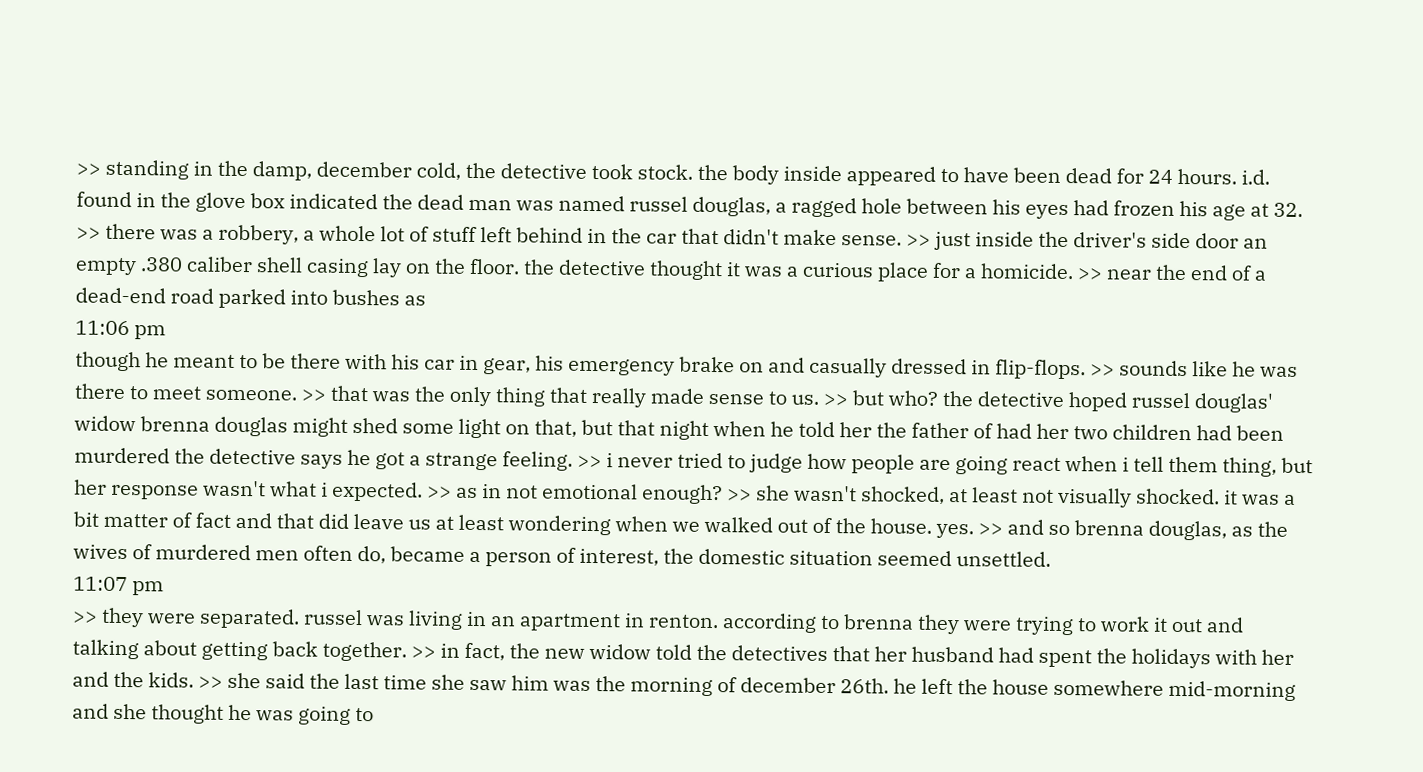>> standing in the damp, december cold, the detective took stock. the body inside appeared to have been dead for 24 hours. i.d. found in the glove box indicated the dead man was named russel douglas, a ragged hole between his eyes had frozen his age at 32. >> there was a robbery, a whole lot of stuff left behind in the car that didn't make sense. >> just inside the driver's side door an empty .380 caliber shell casing lay on the floor. the detective thought it was a curious place for a homicide. >> near the end of a dead-end road parked into bushes as
11:06 pm
though he meant to be there with his car in gear, his emergency brake on and casually dressed in flip-flops. >> sounds like he was there to meet someone. >> that was the only thing that really made sense to us. >> but who? the detective hoped russel douglas' widow brenna douglas might shed some light on that, but that night when he told her the father of had her two children had been murdered the detective says he got a strange feeling. >> i never tried to judge how people are going react when i tell them thing, but her response wasn't what i expected. >> as in not emotional enough? >> she wasn't shocked, at least not visually shocked. it was a bit matter of fact and that did leave us at least wondering when we walked out of the house. yes. >> and so brenna douglas, as the wives of murdered men often do, became a person of interest, the domestic situation seemed unsettled.
11:07 pm
>> they were separated. russel was living in an apartment in renton. according to brenna they were trying to work it out and talking about getting back together. >> in fact, the new widow told the detectives that her husband had spent the holidays with her and the kids. >> she said the last time she saw him was the morning of december 26th. he left the house somewhere mid-morning and she thought he was going to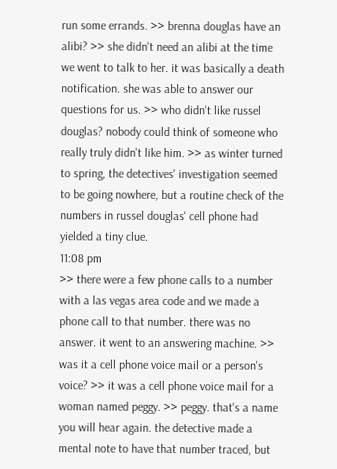run some errands. >> brenna douglas have an alibi? >> she didn't need an alibi at the time we went to talk to her. it was basically a death notification. she was able to answer our questions for us. >> who didn't like russel douglas? nobody could think of someone who really truly didn't like him. >> as winter turned to spring, the detectives' investigation seemed to be going nowhere, but a routine check of the numbers in russel douglas' cell phone had yielded a tiny clue.
11:08 pm
>> there were a few phone calls to a number with a las vegas area code and we made a phone call to that number. there was no answer. it went to an answering machine. >> was it a cell phone voice mail or a person's voice? >> it was a cell phone voice mail for a woman named peggy. >> peggy. that's a name you will hear again. the detective made a mental note to have that number traced, but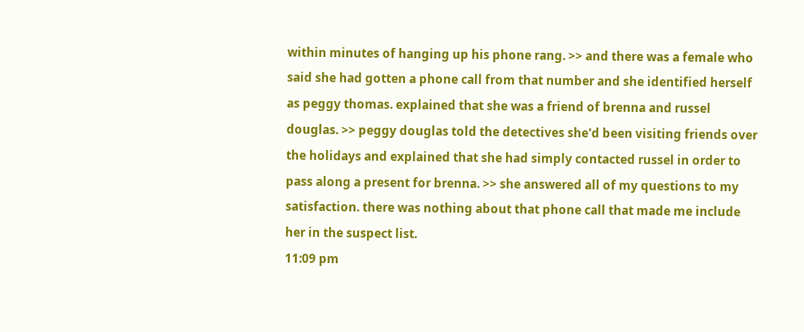within minutes of hanging up his phone rang. >> and there was a female who said she had gotten a phone call from that number and she identified herself as peggy thomas. explained that she was a friend of brenna and russel douglas. >> peggy douglas told the detectives she'd been visiting friends over the holidays and explained that she had simply contacted russel in order to pass along a present for brenna. >> she answered all of my questions to my satisfaction. there was nothing about that phone call that made me include her in the suspect list.
11:09 pm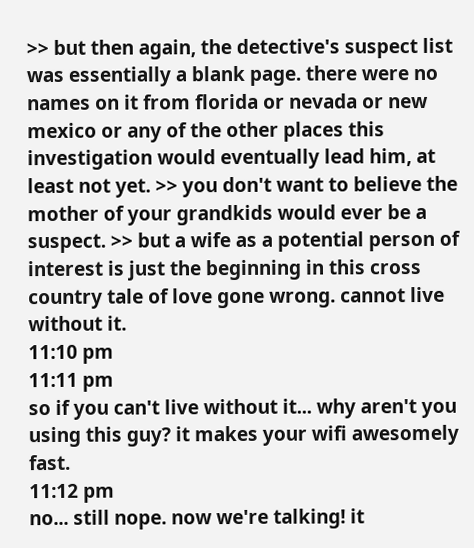>> but then again, the detective's suspect list was essentially a blank page. there were no names on it from florida or nevada or new mexico or any of the other places this investigation would eventually lead him, at least not yet. >> you don't want to believe the mother of your grandkids would ever be a suspect. >> but a wife as a potential person of interest is just the beginning in this cross country tale of love gone wrong. cannot live without it.
11:10 pm
11:11 pm
so if you can't live without it... why aren't you using this guy? it makes your wifi awesomely fast.
11:12 pm
no... still nope. now we're talking! it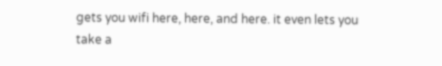gets you wifi here, here, and here. it even lets you take a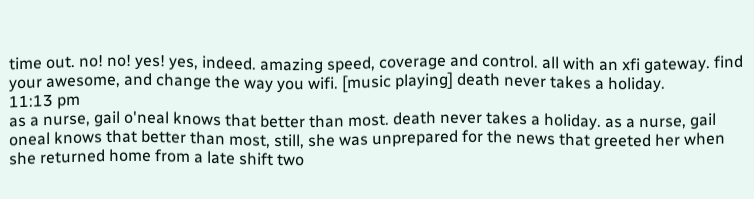time out. no! no! yes! yes, indeed. amazing speed, coverage and control. all with an xfi gateway. find your awesome, and change the way you wifi. [music playing] death never takes a holiday.
11:13 pm
as a nurse, gail o'neal knows that better than most. death never takes a holiday. as a nurse, gail oneal knows that better than most, still, she was unprepared for the news that greeted her when she returned home from a late shift two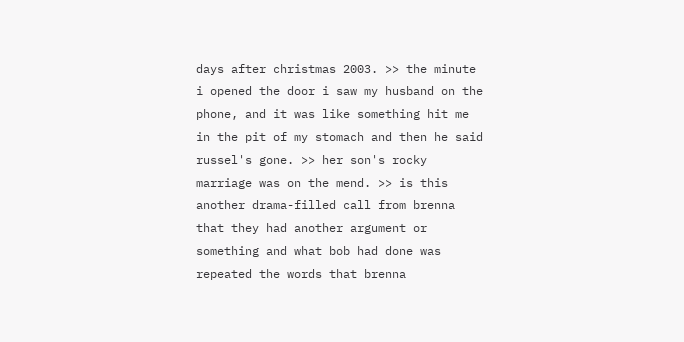days after christmas 2003. >> the minute i opened the door i saw my husband on the phone, and it was like something hit me in the pit of my stomach and then he said russel's gone. >> her son's rocky marriage was on the mend. >> is this another drama-filled call from brenna that they had another argument or something and what bob had done was repeated the words that brenna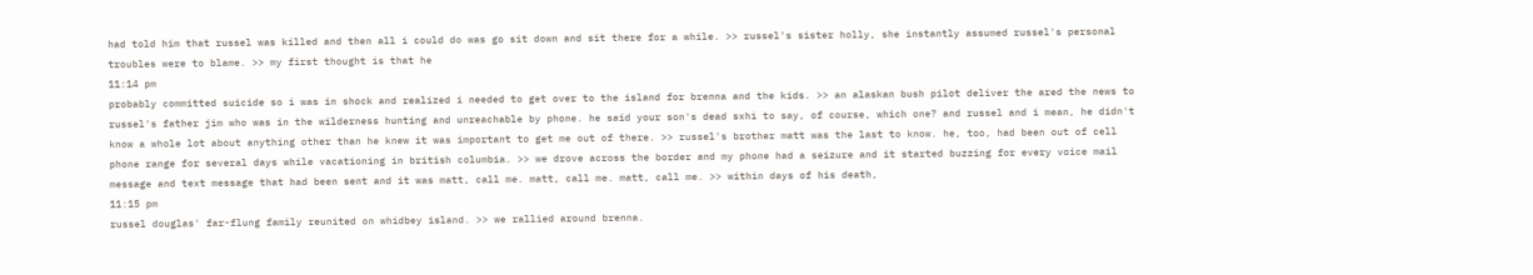had told him that russel was killed and then all i could do was go sit down and sit there for a while. >> russel's sister holly, she instantly assumed russel's personal troubles were to blame. >> my first thought is that he
11:14 pm
probably committed suicide so i was in shock and realized i needed to get over to the island for brenna and the kids. >> an alaskan bush pilot deliver the ared the news to russel's father jim who was in the wilderness hunting and unreachable by phone. he said your son's dead sxhi to say, of course, which one? and russel and i mean, he didn't know a whole lot about anything other than he knew it was important to get me out of there. >> russel's brother matt was the last to know. he, too, had been out of cell phone range for several days while vacationing in british columbia. >> we drove across the border and my phone had a seizure and it started buzzing for every voice mail message and text message that had been sent and it was matt, call me. matt, call me. matt, call me. >> within days of his death,
11:15 pm
russel douglas' far-flung family reunited on whidbey island. >> we rallied around brenna.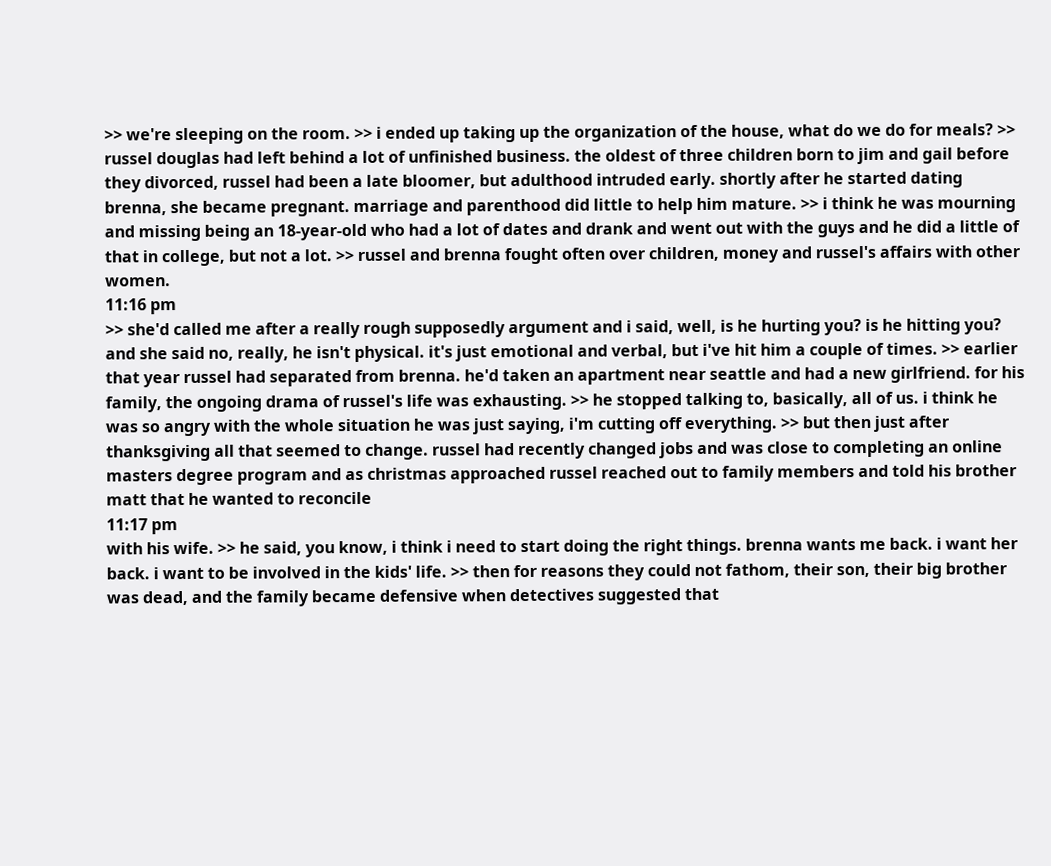>> we're sleeping on the room. >> i ended up taking up the organization of the house, what do we do for meals? >> russel douglas had left behind a lot of unfinished business. the oldest of three children born to jim and gail before they divorced, russel had been a late bloomer, but adulthood intruded early. shortly after he started dating brenna, she became pregnant. marriage and parenthood did little to help him mature. >> i think he was mourning and missing being an 18-year-old who had a lot of dates and drank and went out with the guys and he did a little of that in college, but not a lot. >> russel and brenna fought often over children, money and russel's affairs with other women.
11:16 pm
>> she'd called me after a really rough supposedly argument and i said, well, is he hurting you? is he hitting you? and she said no, really, he isn't physical. it's just emotional and verbal, but i've hit him a couple of times. >> earlier that year russel had separated from brenna. he'd taken an apartment near seattle and had a new girlfriend. for his family, the ongoing drama of russel's life was exhausting. >> he stopped talking to, basically, all of us. i think he was so angry with the whole situation he was just saying, i'm cutting off everything. >> but then just after thanksgiving all that seemed to change. russel had recently changed jobs and was close to completing an online masters degree program and as christmas approached russel reached out to family members and told his brother matt that he wanted to reconcile
11:17 pm
with his wife. >> he said, you know, i think i need to start doing the right things. brenna wants me back. i want her back. i want to be involved in the kids' life. >> then for reasons they could not fathom, their son, their big brother was dead, and the family became defensive when detectives suggested that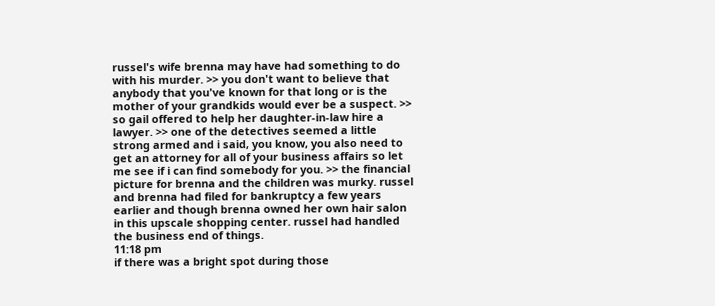russel's wife brenna may have had something to do with his murder. >> you don't want to believe that anybody that you've known for that long or is the mother of your grandkids would ever be a suspect. >> so gail offered to help her daughter-in-law hire a lawyer. >> one of the detectives seemed a little strong armed and i said, you know, you also need to get an attorney for all of your business affairs so let me see if i can find somebody for you. >> the financial picture for brenna and the children was murky. russel and brenna had filed for bankruptcy a few years earlier and though brenna owned her own hair salon in this upscale shopping center. russel had handled the business end of things.
11:18 pm
if there was a bright spot during those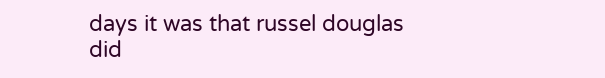days it was that russel douglas did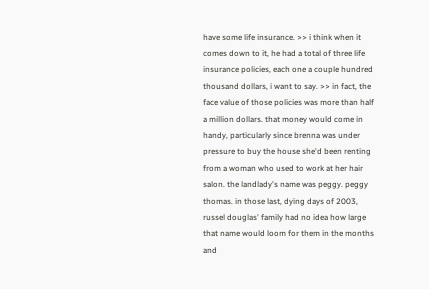have some life insurance. >> i think when it comes down to it, he had a total of three life insurance policies, each one a couple hundred thousand dollars, i want to say. >> in fact, the face value of those policies was more than half a million dollars. that money would come in handy, particularly since brenna was under pressure to buy the house she'd been renting from a woman who used to work at her hair salon. the landlady's name was peggy. peggy thomas. in those last, dying days of 2003, russel douglas' family had no idea how large that name would loom for them in the months and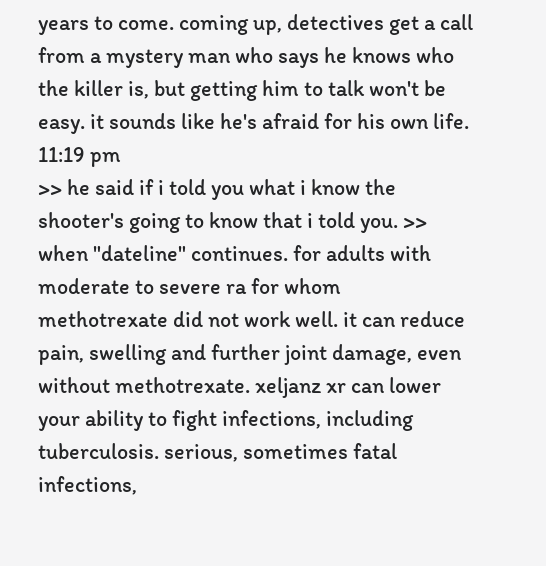years to come. coming up, detectives get a call from a mystery man who says he knows who the killer is, but getting him to talk won't be easy. it sounds like he's afraid for his own life.
11:19 pm
>> he said if i told you what i know the shooter's going to know that i told you. >> when "dateline" continues. for adults with moderate to severe ra for whom methotrexate did not work well. it can reduce pain, swelling and further joint damage, even without methotrexate. xeljanz xr can lower your ability to fight infections, including tuberculosis. serious, sometimes fatal infections,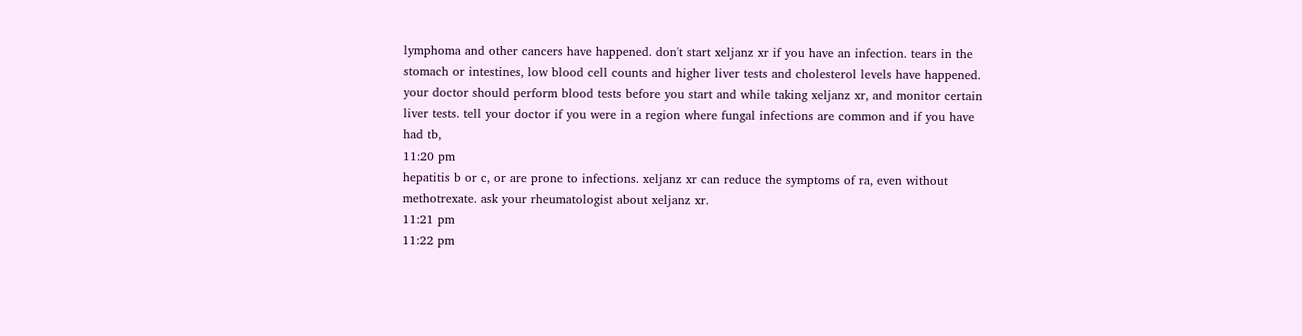lymphoma and other cancers have happened. don't start xeljanz xr if you have an infection. tears in the stomach or intestines, low blood cell counts and higher liver tests and cholesterol levels have happened. your doctor should perform blood tests before you start and while taking xeljanz xr, and monitor certain liver tests. tell your doctor if you were in a region where fungal infections are common and if you have had tb,
11:20 pm
hepatitis b or c, or are prone to infections. xeljanz xr can reduce the symptoms of ra, even without methotrexate. ask your rheumatologist about xeljanz xr.
11:21 pm
11:22 pm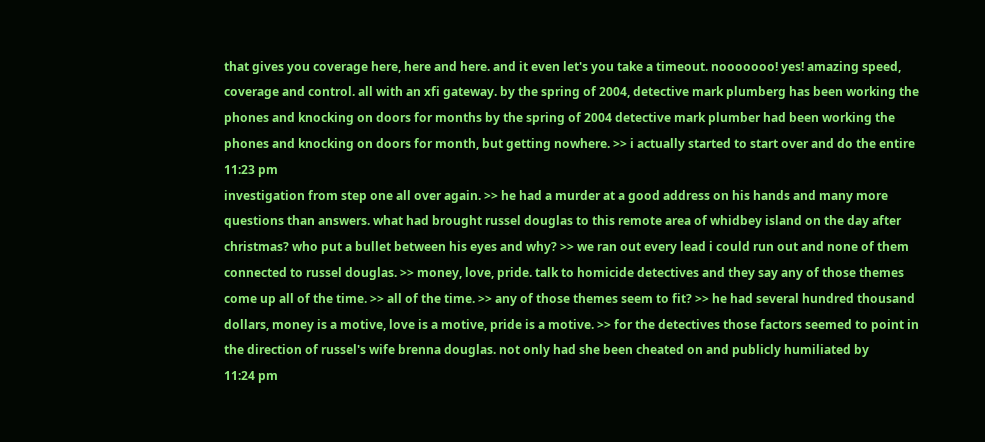that gives you coverage here, here and here. and it even let's you take a timeout. nooooooo! yes! amazing speed, coverage and control. all with an xfi gateway. by the spring of 2004, detective mark plumberg has been working the phones and knocking on doors for months by the spring of 2004 detective mark plumber had been working the phones and knocking on doors for month, but getting nowhere. >> i actually started to start over and do the entire
11:23 pm
investigation from step one all over again. >> he had a murder at a good address on his hands and many more questions than answers. what had brought russel douglas to this remote area of whidbey island on the day after christmas? who put a bullet between his eyes and why? >> we ran out every lead i could run out and none of them connected to russel douglas. >> money, love, pride. talk to homicide detectives and they say any of those themes come up all of the time. >> all of the time. >> any of those themes seem to fit? >> he had several hundred thousand dollars, money is a motive, love is a motive, pride is a motive. >> for the detectives those factors seemed to point in the direction of russel's wife brenna douglas. not only had she been cheated on and publicly humiliated by
11:24 pm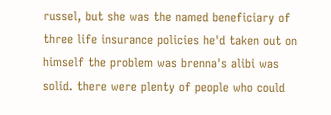russel, but she was the named beneficiary of three life insurance policies he'd taken out on himself the problem was brenna's alibi was solid. there were plenty of people who could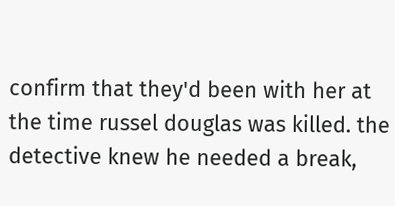confirm that they'd been with her at the time russel douglas was killed. the detective knew he needed a break,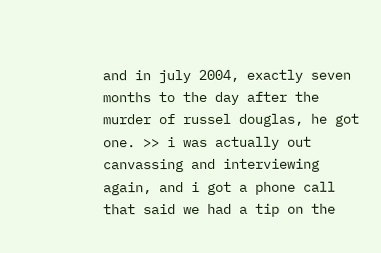and in july 2004, exactly seven months to the day after the murder of russel douglas, he got one. >> i was actually out canvassing and interviewing again, and i got a phone call that said we had a tip on the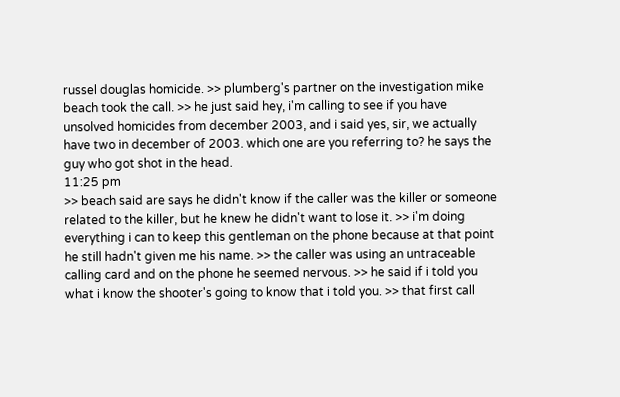russel douglas homicide. >> plumberg's partner on the investigation mike beach took the call. >> he just said hey, i'm calling to see if you have unsolved homicides from december 2003, and i said yes, sir, we actually have two in december of 2003. which one are you referring to? he says the guy who got shot in the head.
11:25 pm
>> beach said are says he didn't know if the caller was the killer or someone related to the killer, but he knew he didn't want to lose it. >> i'm doing everything i can to keep this gentleman on the phone because at that point he still hadn't given me his name. >> the caller was using an untraceable calling card and on the phone he seemed nervous. >> he said if i told you what i know the shooter's going to know that i told you. >> that first call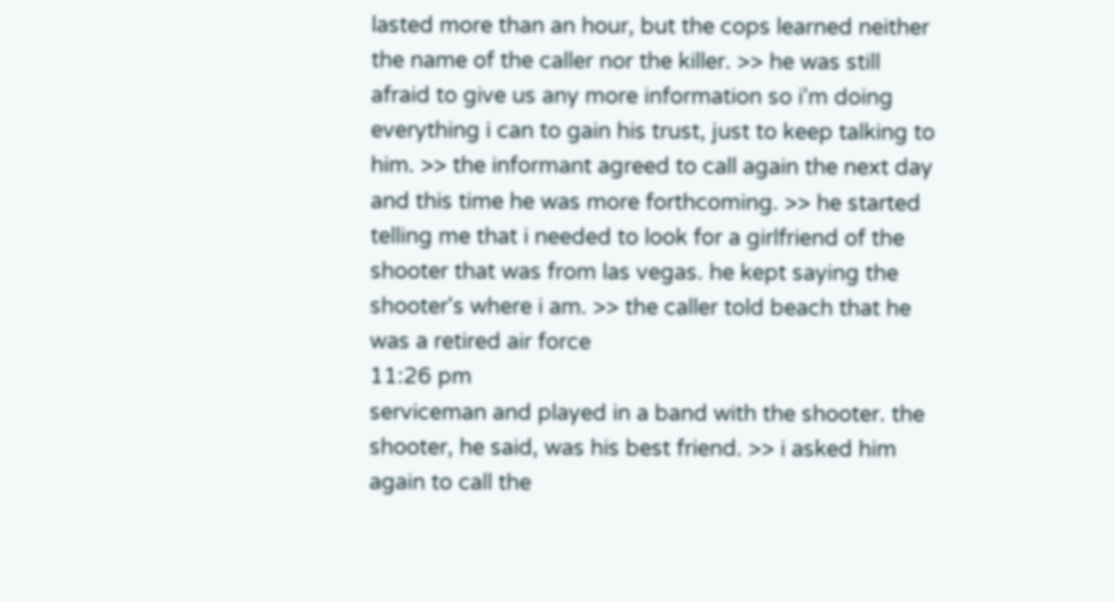lasted more than an hour, but the cops learned neither the name of the caller nor the killer. >> he was still afraid to give us any more information so i'm doing everything i can to gain his trust, just to keep talking to him. >> the informant agreed to call again the next day and this time he was more forthcoming. >> he started telling me that i needed to look for a girlfriend of the shooter that was from las vegas. he kept saying the shooter's where i am. >> the caller told beach that he was a retired air force
11:26 pm
serviceman and played in a band with the shooter. the shooter, he said, was his best friend. >> i asked him again to call the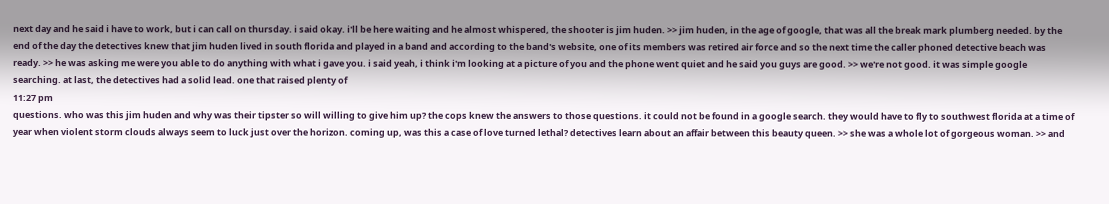next day and he said i have to work, but i can call on thursday. i said okay. i'll be here waiting and he almost whispered, the shooter is jim huden. >> jim huden, in the age of google, that was all the break mark plumberg needed. by the end of the day the detectives knew that jim huden lived in south florida and played in a band and according to the band's website, one of its members was retired air force and so the next time the caller phoned detective beach was ready. >> he was asking me were you able to do anything with what i gave you. i said yeah, i think i'm looking at a picture of you and the phone went quiet and he said you guys are good. >> we're not good. it was simple google searching. at last, the detectives had a solid lead. one that raised plenty of
11:27 pm
questions. who was this jim huden and why was their tipster so will willing to give him up? the cops knew the answers to those questions. it could not be found in a google search. they would have to fly to southwest florida at a time of year when violent storm clouds always seem to luck just over the horizon. coming up, was this a case of love turned lethal? detectives learn about an affair between this beauty queen. >> she was a whole lot of gorgeous woman. >> and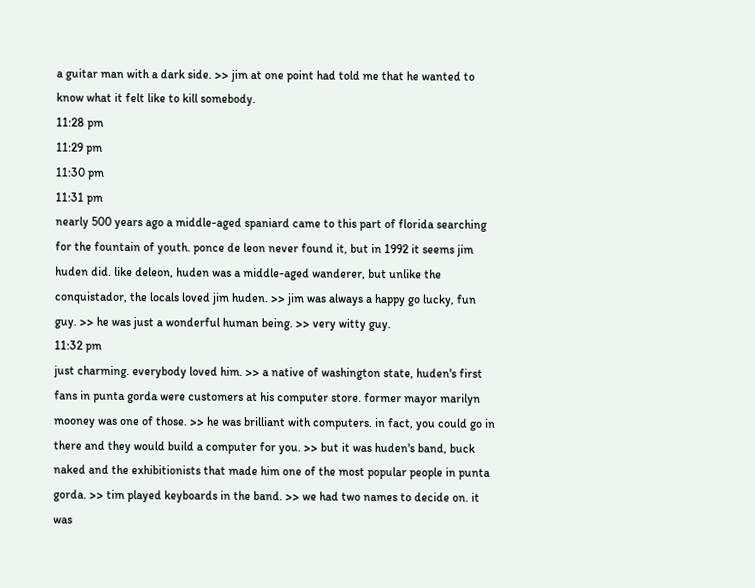a guitar man with a dark side. >> jim at one point had told me that he wanted to know what it felt like to kill somebody.
11:28 pm
11:29 pm
11:30 pm
11:31 pm
nearly 500 years ago a middle-aged spaniard came to this part of florida searching for the fountain of youth. ponce de leon never found it, but in 1992 it seems jim huden did. like deleon, huden was a middle-aged wanderer, but unlike the conquistador, the locals loved jim huden. >> jim was always a happy go lucky, fun guy. >> he was just a wonderful human being. >> very witty guy.
11:32 pm
just charming. everybody loved him. >> a native of washington state, huden's first fans in punta gorda were customers at his computer store. former mayor marilyn mooney was one of those. >> he was brilliant with computers. in fact, you could go in there and they would build a computer for you. >> but it was huden's band, buck naked and the exhibitionists that made him one of the most popular people in punta gorda. >> tim played keyboards in the band. >> we had two names to decide on. it was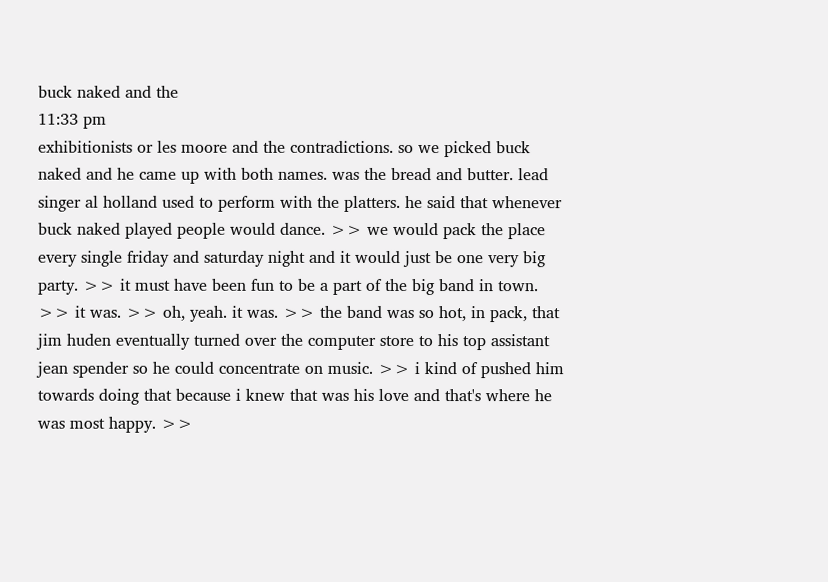buck naked and the
11:33 pm
exhibitionists or les moore and the contradictions. so we picked buck naked and he came up with both names. was the bread and butter. lead singer al holland used to perform with the platters. he said that whenever buck naked played people would dance. >> we would pack the place every single friday and saturday night and it would just be one very big party. >> it must have been fun to be a part of the big band in town. >> it was. >> oh, yeah. it was. >> the band was so hot, in pack, that jim huden eventually turned over the computer store to his top assistant jean spender so he could concentrate on music. >> i kind of pushed him towards doing that because i knew that was his love and that's where he was most happy. >>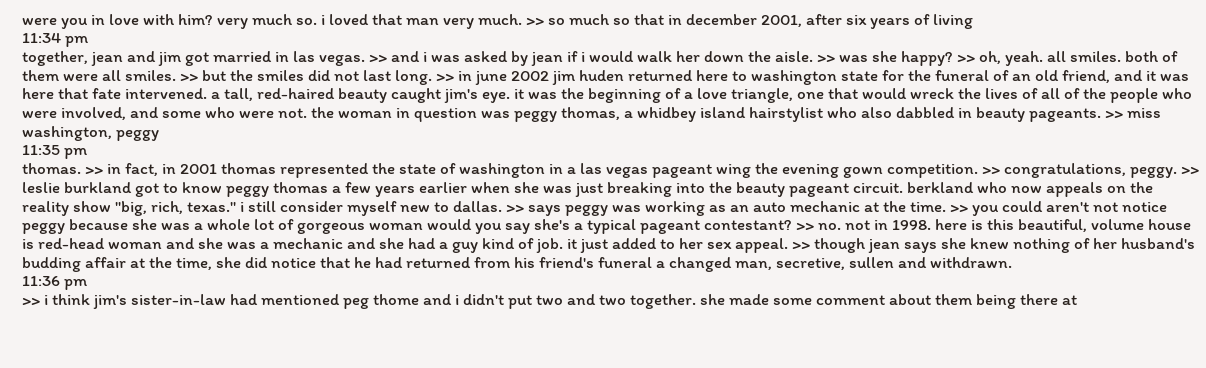were you in love with him? very much so. i loved that man very much. >> so much so that in december 2001, after six years of living
11:34 pm
together, jean and jim got married in las vegas. >> and i was asked by jean if i would walk her down the aisle. >> was she happy? >> oh, yeah. all smiles. both of them were all smiles. >> but the smiles did not last long. >> in june 2002 jim huden returned here to washington state for the funeral of an old friend, and it was here that fate intervened. a tall, red-haired beauty caught jim's eye. it was the beginning of a love triangle, one that would wreck the lives of all of the people who were involved, and some who were not. the woman in question was peggy thomas, a whidbey island hairstylist who also dabbled in beauty pageants. >> miss washington, peggy
11:35 pm
thomas. >> in fact, in 2001 thomas represented the state of washington in a las vegas pageant wing the evening gown competition. >> congratulations, peggy. >> leslie burkland got to know peggy thomas a few years earlier when she was just breaking into the beauty pageant circuit. berkland who now appeals on the reality show "big, rich, texas." i still consider myself new to dallas. >> says peggy was working as an auto mechanic at the time. >> you could aren't not notice peggy because she was a whole lot of gorgeous woman would you say she's a typical pageant contestant? >> no. not in 1998. here is this beautiful, volume house is red-head woman and she was a mechanic and she had a guy kind of job. it just added to her sex appeal. >> though jean says she knew nothing of her husband's budding affair at the time, she did notice that he had returned from his friend's funeral a changed man, secretive, sullen and withdrawn.
11:36 pm
>> i think jim's sister-in-law had mentioned peg thome and i didn't put two and two together. she made some comment about them being there at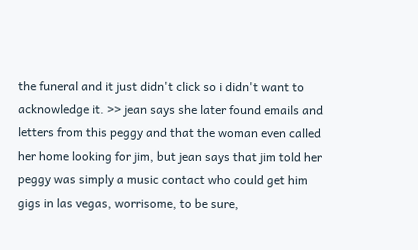the funeral and it just didn't click so i didn't want to acknowledge it. >> jean says she later found emails and letters from this peggy and that the woman even called her home looking for jim, but jean says that jim told her peggy was simply a music contact who could get him gigs in las vegas, worrisome, to be sure,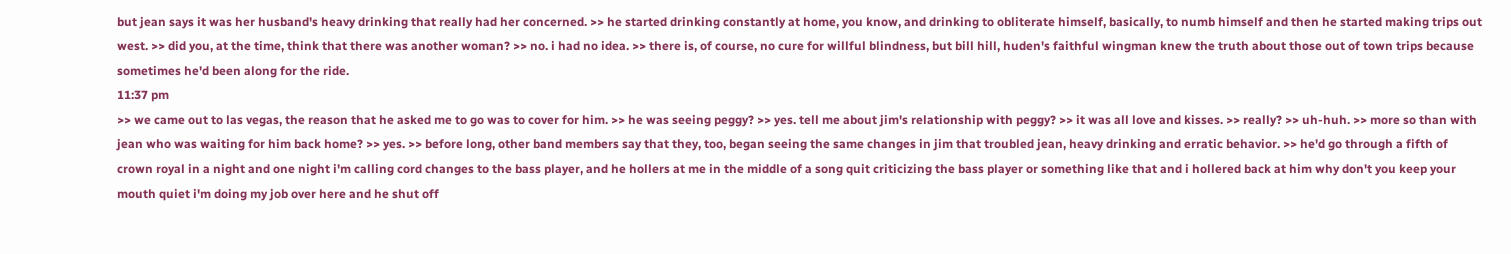but jean says it was her husband's heavy drinking that really had her concerned. >> he started drinking constantly at home, you know, and drinking to obliterate himself, basically, to numb himself and then he started making trips out west. >> did you, at the time, think that there was another woman? >> no. i had no idea. >> there is, of course, no cure for willful blindness, but bill hill, huden's faithful wingman knew the truth about those out of town trips because sometimes he'd been along for the ride.
11:37 pm
>> we came out to las vegas, the reason that he asked me to go was to cover for him. >> he was seeing peggy? >> yes. tell me about jim's relationship with peggy? >> it was all love and kisses. >> really? >> uh-huh. >> more so than with jean who was waiting for him back home? >> yes. >> before long, other band members say that they, too, began seeing the same changes in jim that troubled jean, heavy drinking and erratic behavior. >> he'd go through a fifth of crown royal in a night and one night i'm calling cord changes to the bass player, and he hollers at me in the middle of a song quit criticizing the bass player or something like that and i hollered back at him why don't you keep your mouth quiet i'm doing my job over here and he shut off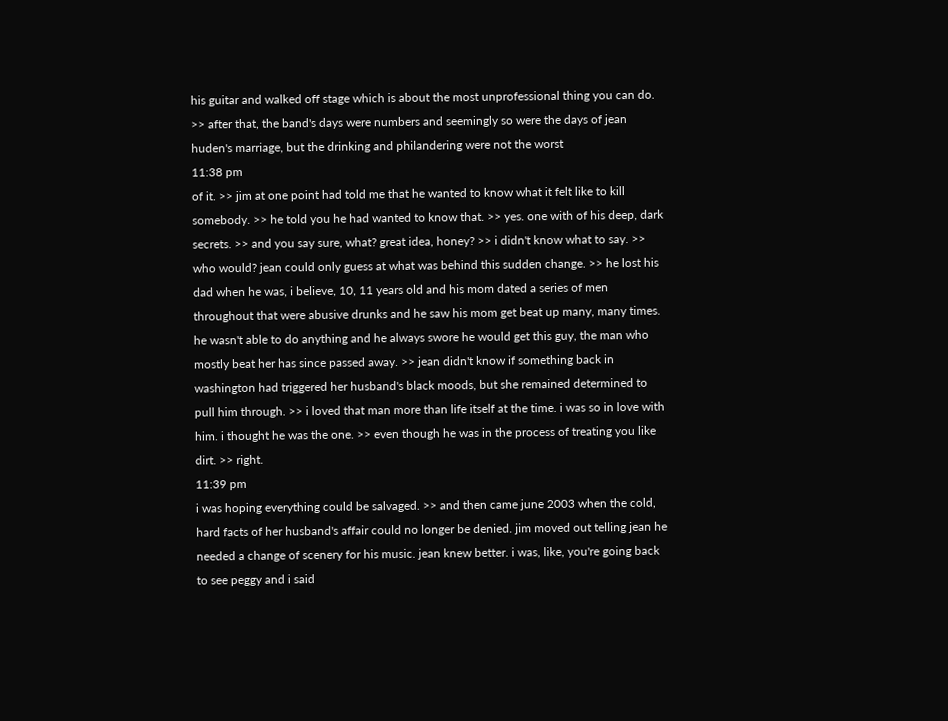his guitar and walked off stage which is about the most unprofessional thing you can do. >> after that, the band's days were numbers and seemingly so were the days of jean huden's marriage, but the drinking and philandering were not the worst
11:38 pm
of it. >> jim at one point had told me that he wanted to know what it felt like to kill somebody. >> he told you he had wanted to know that. >> yes. one with of his deep, dark secrets. >> and you say sure, what? great idea, honey? >> i didn't know what to say. >> who would? jean could only guess at what was behind this sudden change. >> he lost his dad when he was, i believe, 10, 11 years old and his mom dated a series of men throughout that were abusive drunks and he saw his mom get beat up many, many times. he wasn't able to do anything and he always swore he would get this guy, the man who mostly beat her has since passed away. >> jean didn't know if something back in washington had triggered her husband's black moods, but she remained determined to pull him through. >> i loved that man more than life itself at the time. i was so in love with him. i thought he was the one. >> even though he was in the process of treating you like dirt. >> right.
11:39 pm
i was hoping everything could be salvaged. >> and then came june 2003 when the cold, hard facts of her husband's affair could no longer be denied. jim moved out telling jean he needed a change of scenery for his music. jean knew better. i was, like, you're going back to see peggy and i said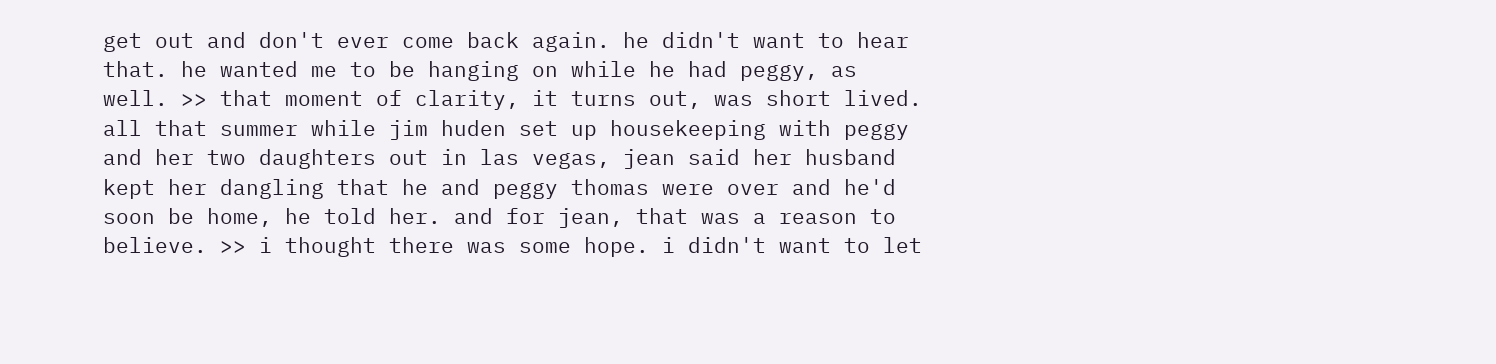get out and don't ever come back again. he didn't want to hear that. he wanted me to be hanging on while he had peggy, as well. >> that moment of clarity, it turns out, was short lived. all that summer while jim huden set up housekeeping with peggy and her two daughters out in las vegas, jean said her husband kept her dangling that he and peggy thomas were over and he'd soon be home, he told her. and for jean, that was a reason to believe. >> i thought there was some hope. i didn't want to let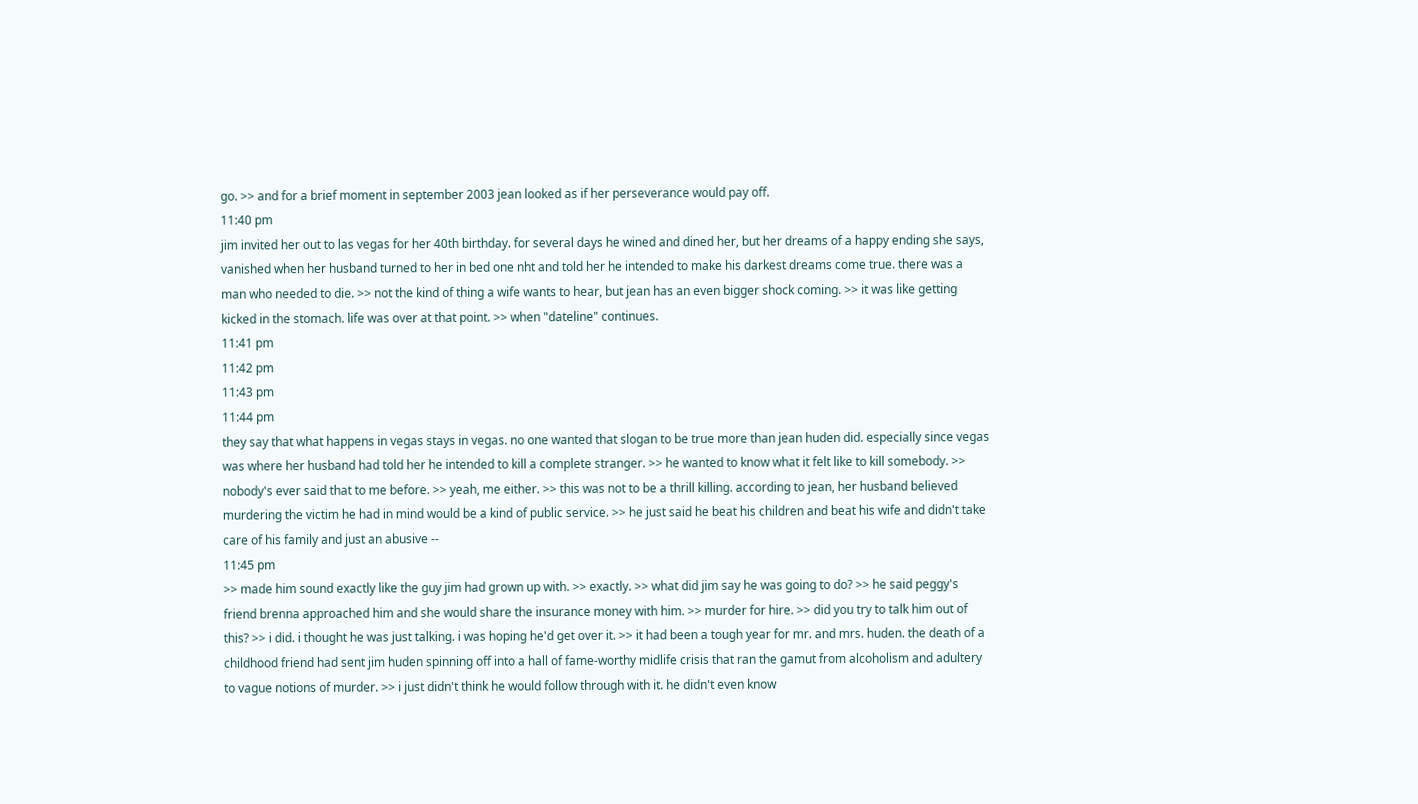go. >> and for a brief moment in september 2003 jean looked as if her perseverance would pay off.
11:40 pm
jim invited her out to las vegas for her 40th birthday. for several days he wined and dined her, but her dreams of a happy ending she says, vanished when her husband turned to her in bed one nht and told her he intended to make his darkest dreams come true. there was a man who needed to die. >> not the kind of thing a wife wants to hear, but jean has an even bigger shock coming. >> it was like getting kicked in the stomach. life was over at that point. >> when "dateline" continues.
11:41 pm
11:42 pm
11:43 pm
11:44 pm
they say that what happens in vegas stays in vegas. no one wanted that slogan to be true more than jean huden did. especially since vegas was where her husband had told her he intended to kill a complete stranger. >> he wanted to know what it felt like to kill somebody. >> nobody's ever said that to me before. >> yeah, me either. >> this was not to be a thrill killing. according to jean, her husband believed murdering the victim he had in mind would be a kind of public service. >> he just said he beat his children and beat his wife and didn't take care of his family and just an abusive --
11:45 pm
>> made him sound exactly like the guy jim had grown up with. >> exactly. >> what did jim say he was going to do? >> he said peggy's friend brenna approached him and she would share the insurance money with him. >> murder for hire. >> did you try to talk him out of this? >> i did. i thought he was just talking. i was hoping he'd get over it. >> it had been a tough year for mr. and mrs. huden. the death of a childhood friend had sent jim huden spinning off into a hall of fame-worthy midlife crisis that ran the gamut from alcoholism and adultery to vague notions of murder. >> i just didn't think he would follow through with it. he didn't even know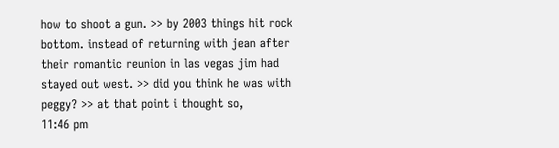how to shoot a gun. >> by 2003 things hit rock bottom. instead of returning with jean after their romantic reunion in las vegas jim had stayed out west. >> did you think he was with peggy? >> at that point i thought so,
11:46 pm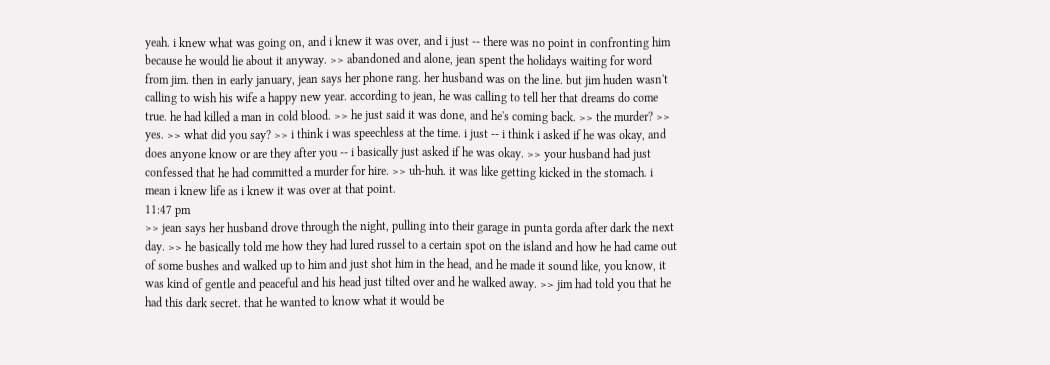yeah. i knew what was going on, and i knew it was over, and i just -- there was no point in confronting him because he would lie about it anyway. >> abandoned and alone, jean spent the holidays waiting for word from jim. then in early january, jean says her phone rang. her husband was on the line. but jim huden wasn't calling to wish his wife a happy new year. according to jean, he was calling to tell her that dreams do come true. he had killed a man in cold blood. >> he just said it was done, and he's coming back. >> the murder? >> yes. >> what did you say? >> i think i was speechless at the time. i just -- i think i asked if he was okay, and does anyone know or are they after you -- i basically just asked if he was okay. >> your husband had just confessed that he had committed a murder for hire. >> uh-huh. it was like getting kicked in the stomach. i mean i knew life as i knew it was over at that point.
11:47 pm
>> jean says her husband drove through the night, pulling into their garage in punta gorda after dark the next day. >> he basically told me how they had lured russel to a certain spot on the island and how he had came out of some bushes and walked up to him and just shot him in the head, and he made it sound like, you know, it was kind of gentle and peaceful and his head just tilted over and he walked away. >> jim had told you that he had this dark secret. that he wanted to know what it would be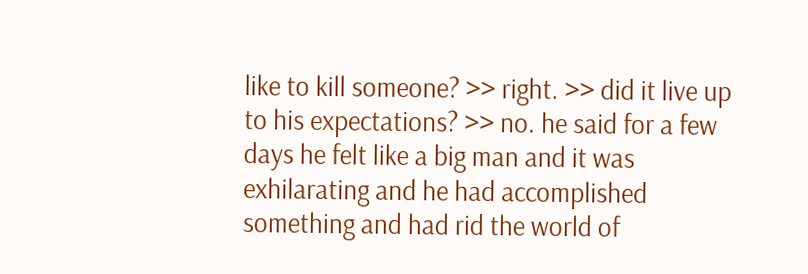like to kill someone? >> right. >> did it live up to his expectations? >> no. he said for a few days he felt like a big man and it was exhilarating and he had accomplished something and had rid the world of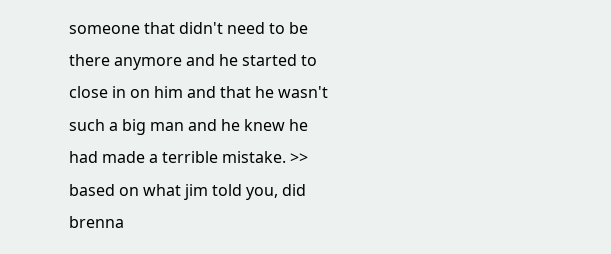someone that didn't need to be there anymore and he started to close in on him and that he wasn't such a big man and he knew he had made a terrible mistake. >> based on what jim told you, did brenna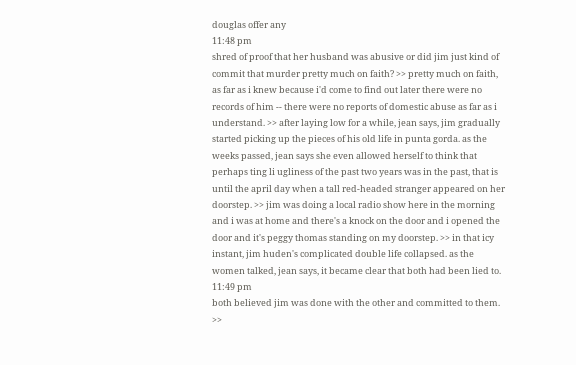douglas offer any
11:48 pm
shred of proof that her husband was abusive or did jim just kind of commit that murder pretty much on faith? >> pretty much on faith, as far as i knew because i'd come to find out later there were no records of him -- there were no reports of domestic abuse as far as i understand. >> after laying low for a while, jean says, jim gradually started picking up the pieces of his old life in punta gorda. as the weeks passed, jean says she even allowed herself to think that perhaps ting li ugliness of the past two years was in the past, that is until the april day when a tall red-headed stranger appeared on her doorstep. >> jim was doing a local radio show here in the morning and i was at home and there's a knock on the door and i opened the door and it's peggy thomas standing on my doorstep. >> in that icy instant, jim huden's complicated double life collapsed. as the women talked, jean says, it became clear that both had been lied to.
11:49 pm
both believed jim was done with the other and committed to them. >>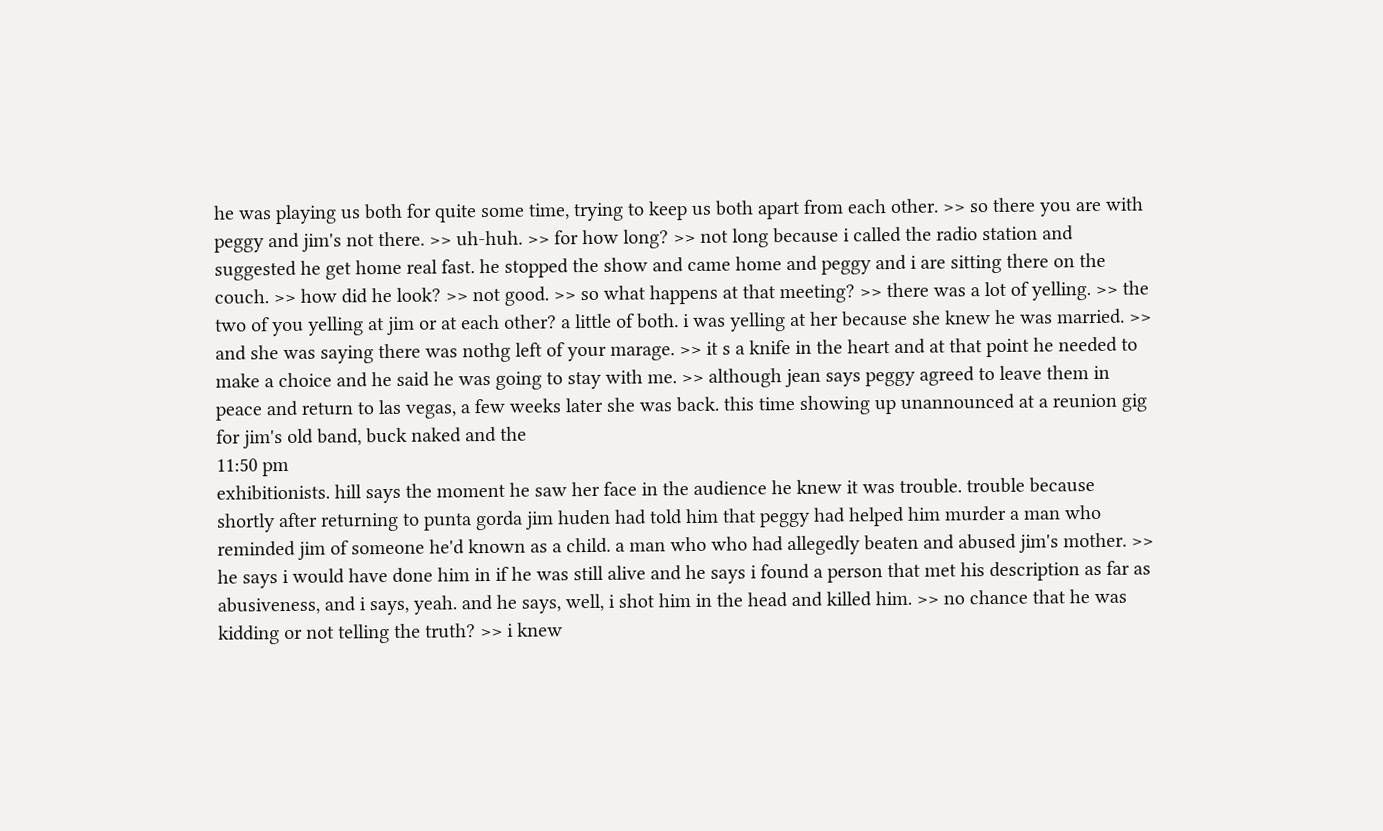he was playing us both for quite some time, trying to keep us both apart from each other. >> so there you are with peggy and jim's not there. >> uh-huh. >> for how long? >> not long because i called the radio station and suggested he get home real fast. he stopped the show and came home and peggy and i are sitting there on the couch. >> how did he look? >> not good. >> so what happens at that meeting? >> there was a lot of yelling. >> the two of you yelling at jim or at each other? a little of both. i was yelling at her because she knew he was married. >> and she was saying there was nothg left of your marage. >> it s a knife in the heart and at that point he needed to make a choice and he said he was going to stay with me. >> although jean says peggy agreed to leave them in peace and return to las vegas, a few weeks later she was back. this time showing up unannounced at a reunion gig for jim's old band, buck naked and the
11:50 pm
exhibitionists. hill says the moment he saw her face in the audience he knew it was trouble. trouble because shortly after returning to punta gorda jim huden had told him that peggy had helped him murder a man who reminded jim of someone he'd known as a child. a man who who had allegedly beaten and abused jim's mother. >> he says i would have done him in if he was still alive and he says i found a person that met his description as far as abusiveness, and i says, yeah. and he says, well, i shot him in the head and killed him. >> no chance that he was kidding or not telling the truth? >> i knew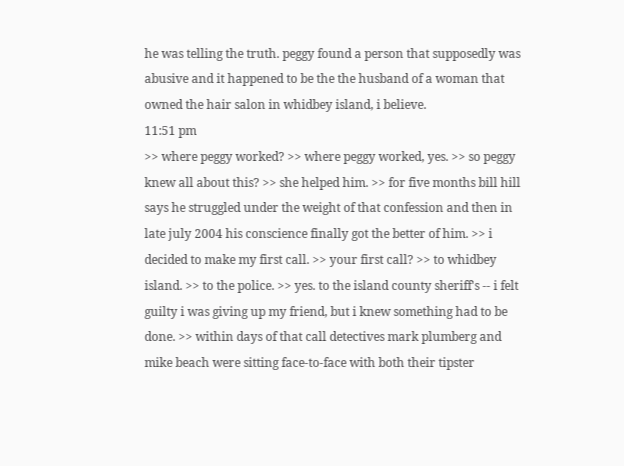he was telling the truth. peggy found a person that supposedly was abusive and it happened to be the the husband of a woman that owned the hair salon in whidbey island, i believe.
11:51 pm
>> where peggy worked? >> where peggy worked, yes. >> so peggy knew all about this? >> she helped him. >> for five months bill hill says he struggled under the weight of that confession and then in late july 2004 his conscience finally got the better of him. >> i decided to make my first call. >> your first call? >> to whidbey island. >> to the police. >> yes. to the island county sheriff's -- i felt guilty i was giving up my friend, but i knew something had to be done. >> within days of that call detectives mark plumberg and mike beach were sitting face-to-face with both their tipster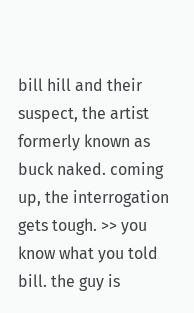bill hill and their suspect, the artist formerly known as buck naked. coming up, the interrogation gets tough. >> you know what you told bill. the guy is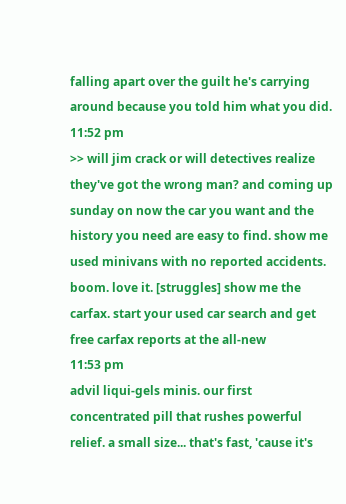falling apart over the guilt he's carrying around because you told him what you did.
11:52 pm
>> will jim crack or will detectives realize they've got the wrong man? and coming up sunday on now the car you want and the history you need are easy to find. show me used minivans with no reported accidents. boom. love it. [struggles] show me the carfax. start your used car search and get free carfax reports at the all-new
11:53 pm
advil liqui-gels minis. our first concentrated pill that rushes powerful relief. a small size... that's fast, 'cause it's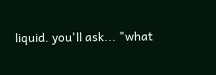liquid. you'll ask... "what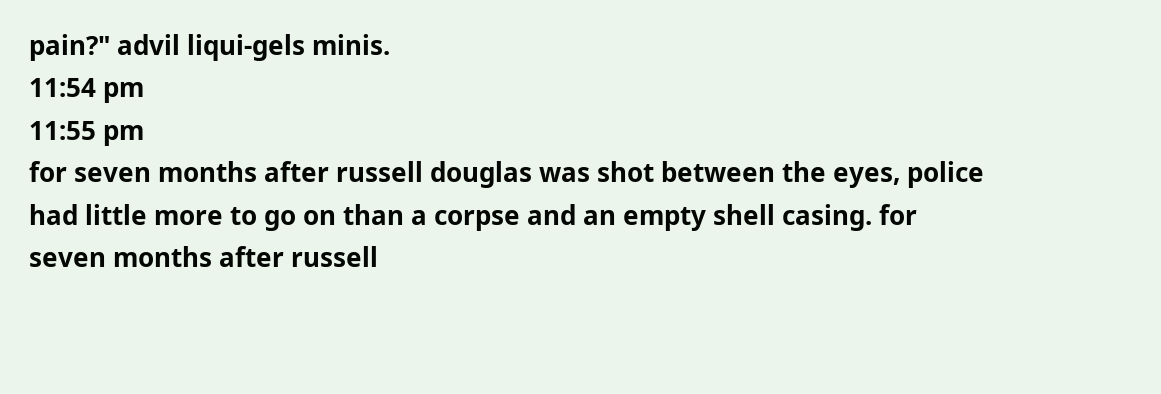pain?" advil liqui-gels minis.
11:54 pm
11:55 pm
for seven months after russell douglas was shot between the eyes, police had little more to go on than a corpse and an empty shell casing. for seven months after russell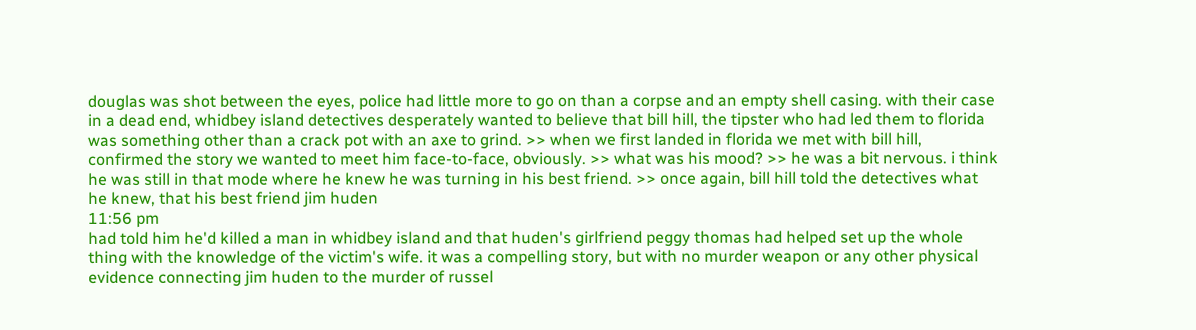douglas was shot between the eyes, police had little more to go on than a corpse and an empty shell casing. with their case in a dead end, whidbey island detectives desperately wanted to believe that bill hill, the tipster who had led them to florida was something other than a crack pot with an axe to grind. >> when we first landed in florida we met with bill hill, confirmed the story we wanted to meet him face-to-face, obviously. >> what was his mood? >> he was a bit nervous. i think he was still in that mode where he knew he was turning in his best friend. >> once again, bill hill told the detectives what he knew, that his best friend jim huden
11:56 pm
had told him he'd killed a man in whidbey island and that huden's girlfriend peggy thomas had helped set up the whole thing with the knowledge of the victim's wife. it was a compelling story, but with no murder weapon or any other physical evidence connecting jim huden to the murder of russel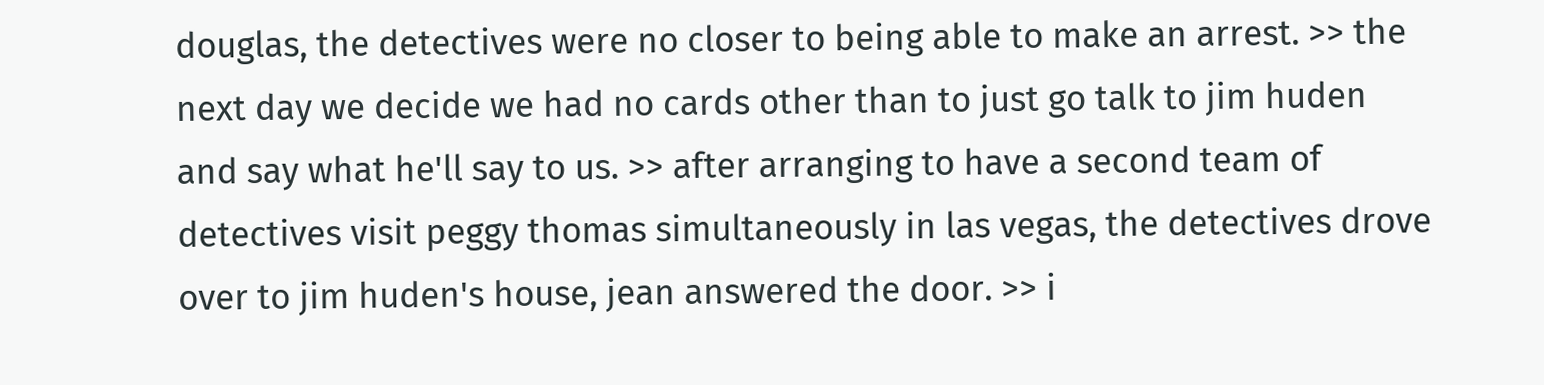douglas, the detectives were no closer to being able to make an arrest. >> the next day we decide we had no cards other than to just go talk to jim huden and say what he'll say to us. >> after arranging to have a second team of detectives visit peggy thomas simultaneously in las vegas, the detectives drove over to jim huden's house, jean answered the door. >> i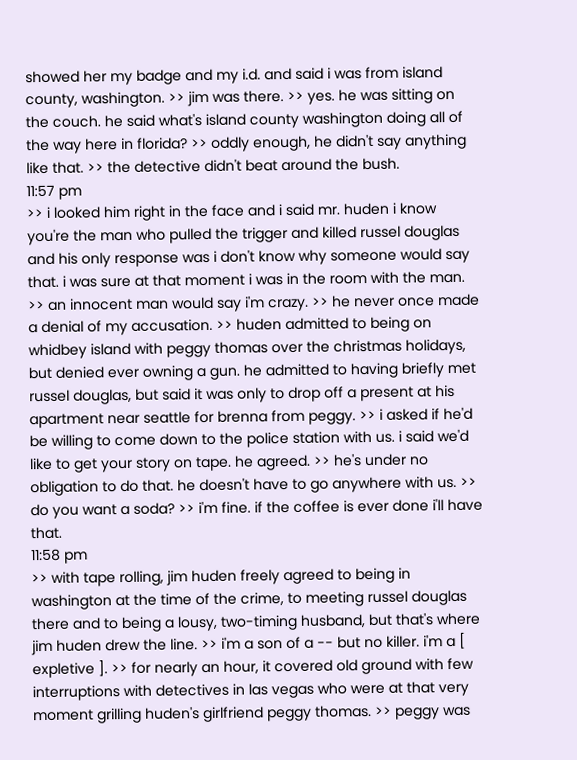showed her my badge and my i.d. and said i was from island county, washington. >> jim was there. >> yes. he was sitting on the couch. he said what's island county washington doing all of the way here in florida? >> oddly enough, he didn't say anything like that. >> the detective didn't beat around the bush.
11:57 pm
>> i looked him right in the face and i said mr. huden i know you're the man who pulled the trigger and killed russel douglas and his only response was i don't know why someone would say that. i was sure at that moment i was in the room with the man. >> an innocent man would say i'm crazy. >> he never once made a denial of my accusation. >> huden admitted to being on whidbey island with peggy thomas over the christmas holidays, but denied ever owning a gun. he admitted to having briefly met russel douglas, but said it was only to drop off a present at his apartment near seattle for brenna from peggy. >> i asked if he'd be willing to come down to the police station with us. i said we'd like to get your story on tape. he agreed. >> he's under no obligation to do that. he doesn't have to go anywhere with us. >> do you want a soda? >> i'm fine. if the coffee is ever done i'll have that.
11:58 pm
>> with tape rolling, jim huden freely agreed to being in washington at the time of the crime, to meeting russel douglas there and to being a lousy, two-timing husband, but that's where jim huden drew the line. >> i'm a son of a -- but no killer. i'm a [ expletive ]. >> for nearly an hour, it covered old ground with few interruptions with detectives in las vegas who were at that very moment grilling huden's girlfriend peggy thomas. >> peggy was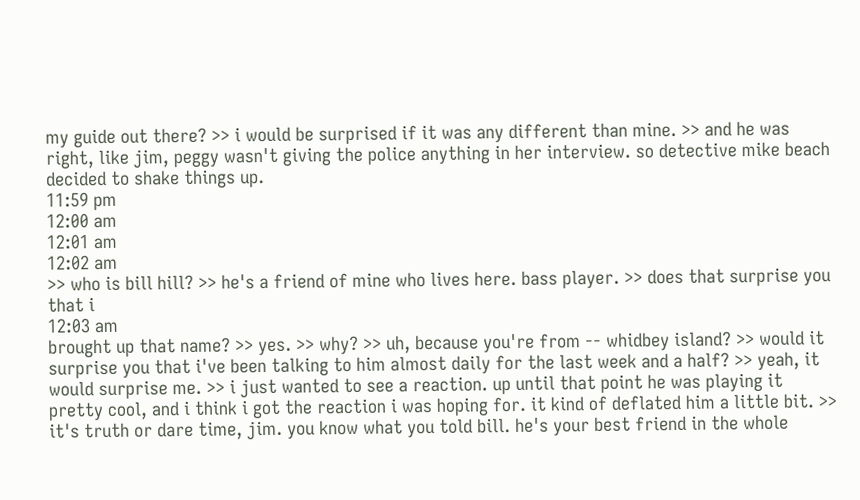my guide out there? >> i would be surprised if it was any different than mine. >> and he was right, like jim, peggy wasn't giving the police anything in her interview. so detective mike beach decided to shake things up.
11:59 pm
12:00 am
12:01 am
12:02 am
>> who is bill hill? >> he's a friend of mine who lives here. bass player. >> does that surprise you that i
12:03 am
brought up that name? >> yes. >> why? >> uh, because you're from -- whidbey island? >> would it surprise you that i've been talking to him almost daily for the last week and a half? >> yeah, it would surprise me. >> i just wanted to see a reaction. up until that point he was playing it pretty cool, and i think i got the reaction i was hoping for. it kind of deflated him a little bit. >> it's truth or dare time, jim. you know what you told bill. he's your best friend in the whole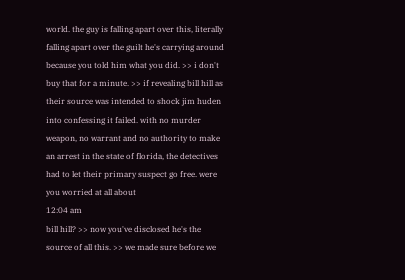world. the guy is falling apart over this, literally falling apart over the guilt he's carrying around because you told him what you did. >> i don't buy that for a minute. >> if revealing bill hill as their source was intended to shock jim huden into confessing it failed. with no murder weapon, no warrant and no authority to make an arrest in the state of florida, the detectives had to let their primary suspect go free. were you worried at all about
12:04 am
bill hill? >> now you've disclosed he's the source of all this. >> we made sure before we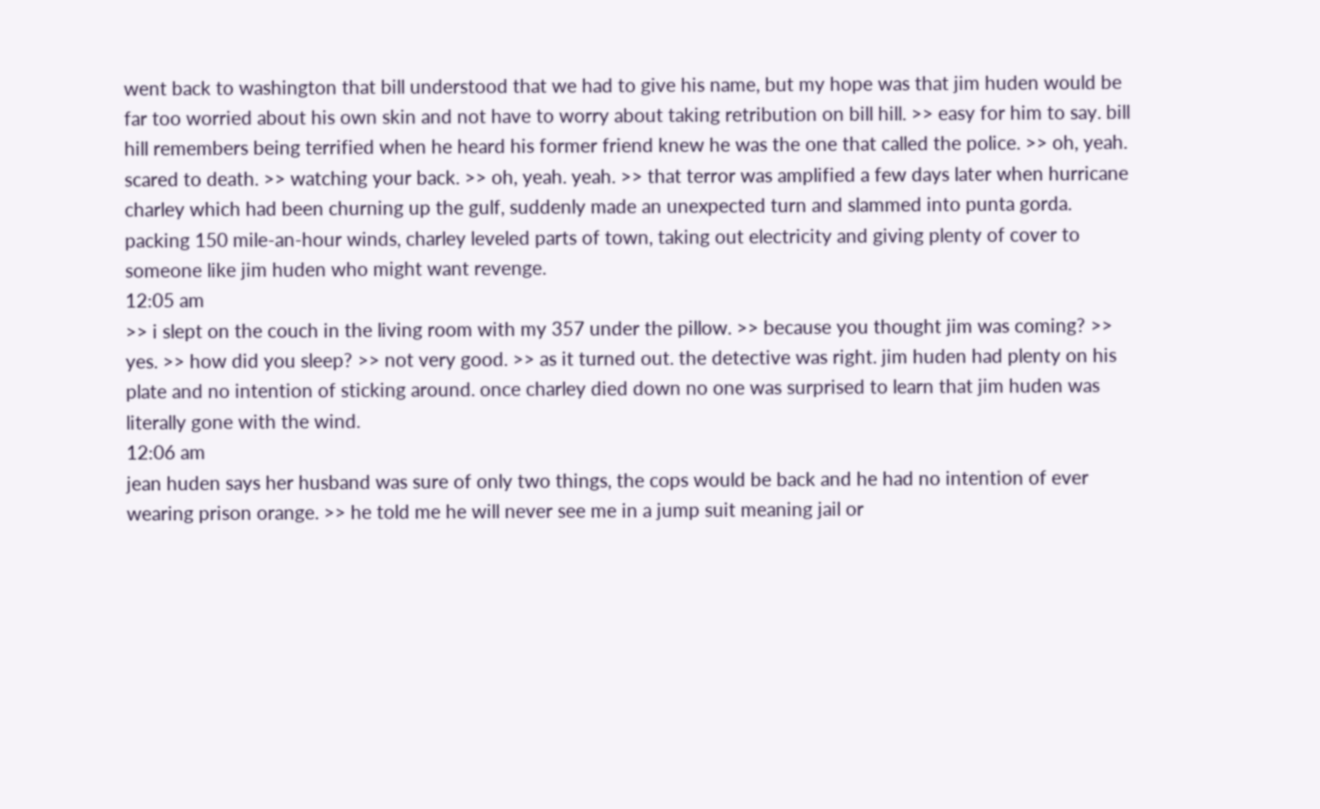went back to washington that bill understood that we had to give his name, but my hope was that jim huden would be far too worried about his own skin and not have to worry about taking retribution on bill hill. >> easy for him to say. bill hill remembers being terrified when he heard his former friend knew he was the one that called the police. >> oh, yeah. scared to death. >> watching your back. >> oh, yeah. yeah. >> that terror was amplified a few days later when hurricane charley which had been churning up the gulf, suddenly made an unexpected turn and slammed into punta gorda. packing 150 mile-an-hour winds, charley leveled parts of town, taking out electricity and giving plenty of cover to someone like jim huden who might want revenge.
12:05 am
>> i slept on the couch in the living room with my 357 under the pillow. >> because you thought jim was coming? >> yes. >> how did you sleep? >> not very good. >> as it turned out. the detective was right. jim huden had plenty on his plate and no intention of sticking around. once charley died down no one was surprised to learn that jim huden was literally gone with the wind.
12:06 am
jean huden says her husband was sure of only two things, the cops would be back and he had no intention of ever wearing prison orange. >> he told me he will never see me in a jump suit meaning jail or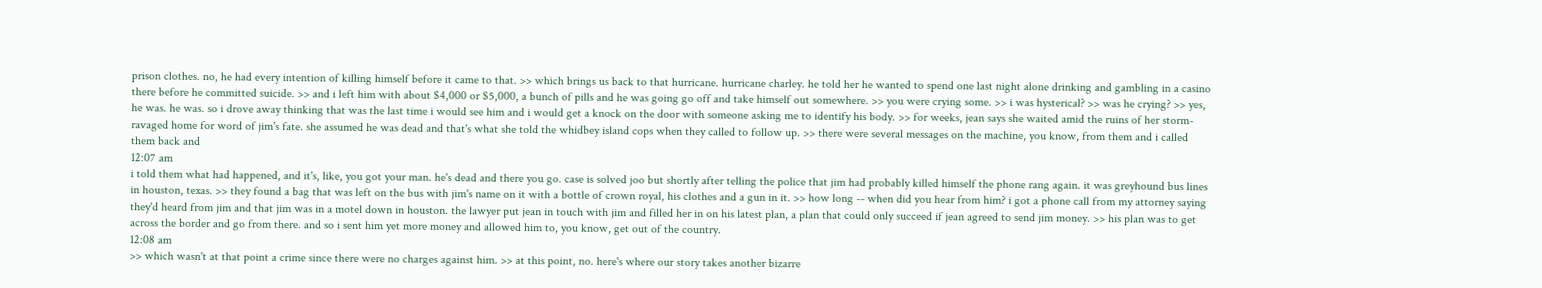prison clothes. no, he had every intention of killing himself before it came to that. >> which brings us back to that hurricane. hurricane charley. he told her he wanted to spend one last night alone drinking and gambling in a casino there before he committed suicide. >> and i left him with about $4,000 or $5,000, a bunch of pills and he was going go off and take himself out somewhere. >> you were crying some. >> i was hysterical? >> was he crying? >> yes, he was. he was. so i drove away thinking that was the last time i would see him and i would get a knock on the door with someone asking me to identify his body. >> for weeks, jean says she waited amid the ruins of her storm-ravaged home for word of jim's fate. she assumed he was dead and that's what she told the whidbey island cops when they called to follow up. >> there were several messages on the machine, you know, from them and i called them back and
12:07 am
i told them what had happened, and it's, like, you got your man. he's dead and there you go. case is solved joo but shortly after telling the police that jim had probably killed himself the phone rang again. it was greyhound bus lines in houston, texas. >> they found a bag that was left on the bus with jim's name on it with a bottle of crown royal, his clothes and a gun in it. >> how long -- when did you hear from him? i got a phone call from my attorney saying they'd heard from jim and that jim was in a motel down in houston. the lawyer put jean in touch with jim and filled her in on his latest plan, a plan that could only succeed if jean agreed to send jim money. >> his plan was to get across the border and go from there. and so i sent him yet more money and allowed him to, you know, get out of the country.
12:08 am
>> which wasn't at that point a crime since there were no charges against him. >> at this point, no. here's where our story takes another bizarre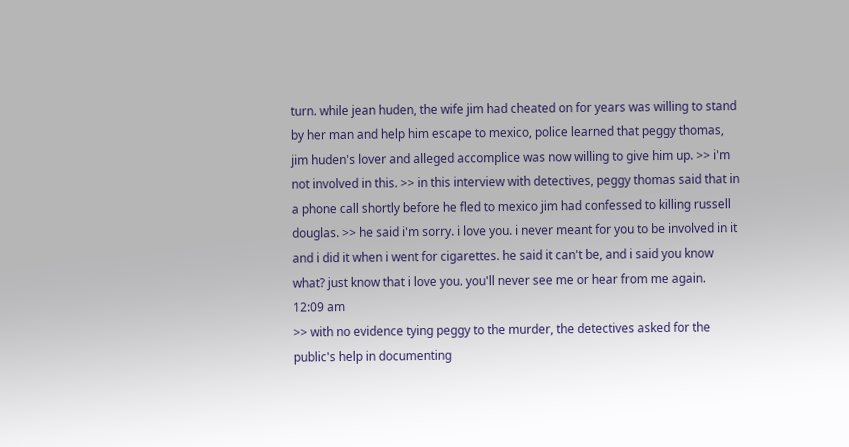turn. while jean huden, the wife jim had cheated on for years was willing to stand by her man and help him escape to mexico, police learned that peggy thomas, jim huden's lover and alleged accomplice was now willing to give him up. >> i'm not involved in this. >> in this interview with detectives, peggy thomas said that in a phone call shortly before he fled to mexico jim had confessed to killing russell douglas. >> he said i'm sorry. i love you. i never meant for you to be involved in it and i did it when i went for cigarettes. he said it can't be, and i said you know what? just know that i love you. you'll never see me or hear from me again.
12:09 am
>> with no evidence tying peggy to the murder, the detectives asked for the public's help in documenting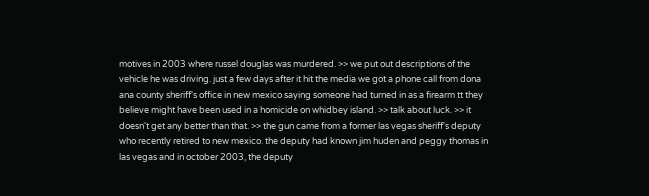motives in 2003 where russel douglas was murdered. >> we put out descriptions of the vehicle he was driving. just a few days after it hit the media we got a phone call from dona ana county sheriff's office in new mexico saying someone had turned in as a firearm tt they believe might have been used in a homicide on whidbey island. >> talk about luck. >> it doesn't get any better than that. >> the gun came from a former las vegas sheriff's deputy who recently retired to new mexico. the deputy had known jim huden and peggy thomas in las vegas and in october 2003, the deputy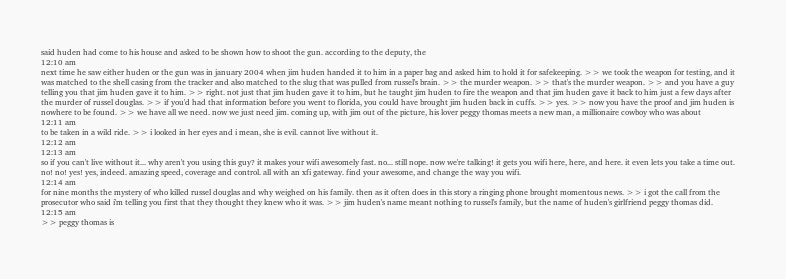said huden had come to his house and asked to be shown how to shoot the gun. according to the deputy, the
12:10 am
next time he saw either huden or the gun was in january 2004 when jim huden handed it to him in a paper bag and asked him to hold it for safekeeping. >> we took the weapon for testing, and it was matched to the shell casing from the tracker and also matched to the slug that was pulled from russel's brain. >> the murder weapon. >> that's the murder weapon. >> and you have a guy telling you that jim huden gave it to him. >> right. not just that jim huden gave it to him, but he taught jim huden to fire the weapon and that jim huden gave it back to him just a few days after the murder of russel douglas. >> if you'd had that information before you went to florida, you could have brought jim huden back in cuffs. >> yes. >> now you have the proof and jim huden is nowhere to be found. >> we have all we need. now we just need jim. coming up, with jim out of the picture, his lover peggy thomas meets a new man, a millionaire cowboy who was about
12:11 am
to be taken in a wild ride. >> i looked in her eyes and i mean, she is evil. cannot live without it.
12:12 am
12:13 am
so if you can't live without it... why aren't you using this guy? it makes your wifi awesomely fast. no... still nope. now we're talking! it gets you wifi here, here, and here. it even lets you take a time out. no! no! yes! yes, indeed. amazing speed, coverage and control. all with an xfi gateway. find your awesome, and change the way you wifi.
12:14 am
for nine months the mystery of who killed russel douglas and why weighed on his family. then as it often does in this story a ringing phone brought momentous news. >> i got the call from the prosecutor who said i'm telling you first that they thought they knew who it was. >> jim huden's name meant nothing to russel's family, but the name of huden's girlfriend peggy thomas did.
12:15 am
>> peggy thomas is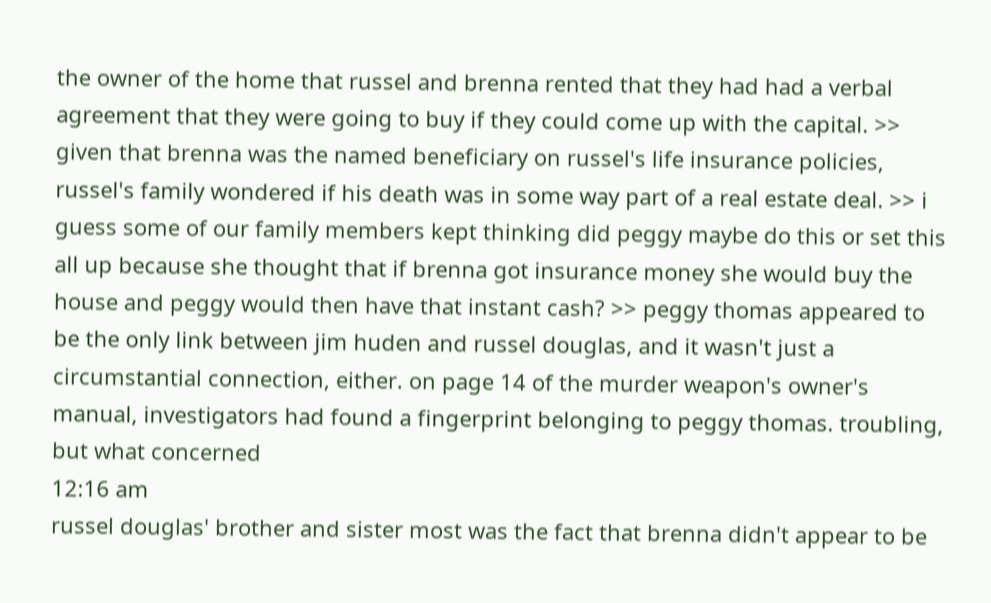the owner of the home that russel and brenna rented that they had had a verbal agreement that they were going to buy if they could come up with the capital. >> given that brenna was the named beneficiary on russel's life insurance policies, russel's family wondered if his death was in some way part of a real estate deal. >> i guess some of our family members kept thinking did peggy maybe do this or set this all up because she thought that if brenna got insurance money she would buy the house and peggy would then have that instant cash? >> peggy thomas appeared to be the only link between jim huden and russel douglas, and it wasn't just a circumstantial connection, either. on page 14 of the murder weapon's owner's manual, investigators had found a fingerprint belonging to peggy thomas. troubling, but what concerned
12:16 am
russel douglas' brother and sister most was the fact that brenna didn't appear to be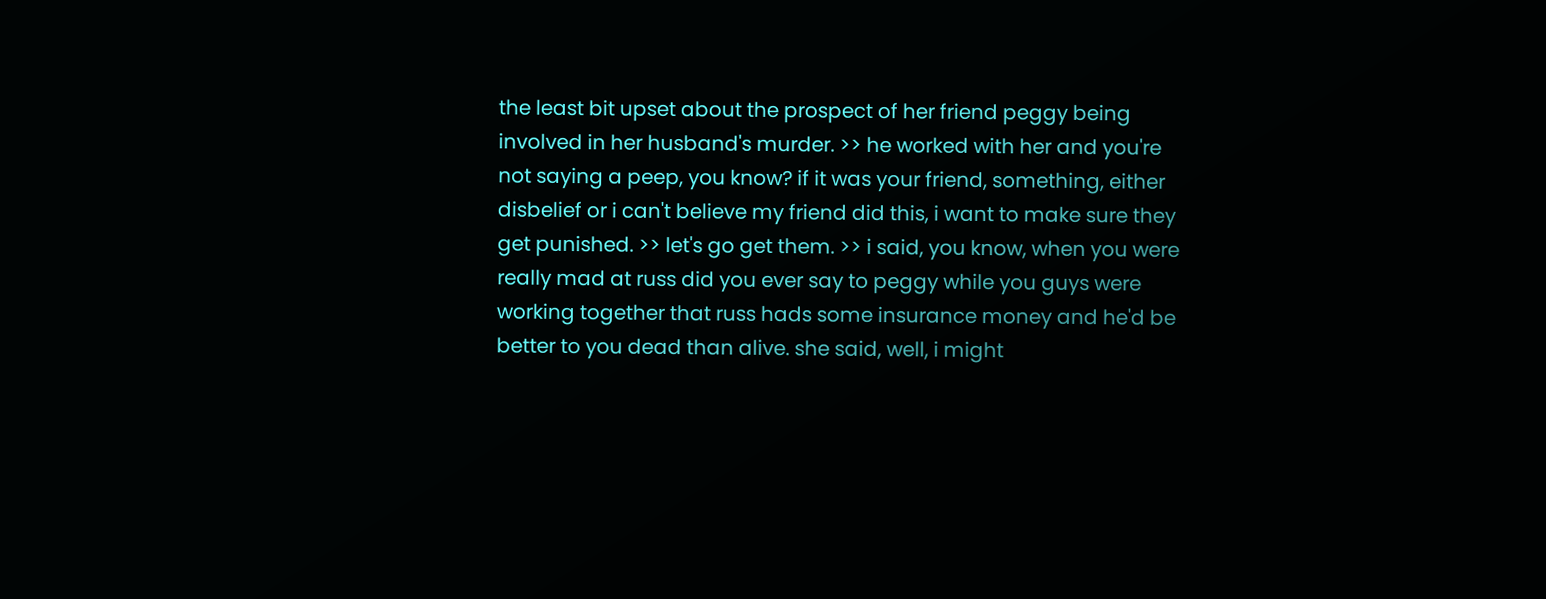the least bit upset about the prospect of her friend peggy being involved in her husband's murder. >> he worked with her and you're not saying a peep, you know? if it was your friend, something, either disbelief or i can't believe my friend did this, i want to make sure they get punished. >> let's go get them. >> i said, you know, when you were really mad at russ did you ever say to peggy while you guys were working together that russ hads some insurance money and he'd be better to you dead than alive. she said, well, i might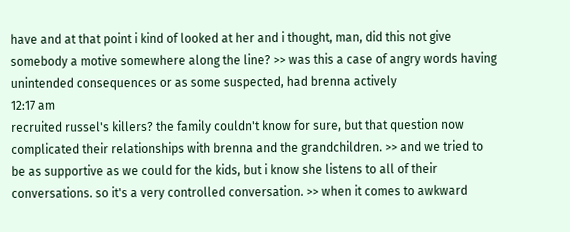have and at that point i kind of looked at her and i thought, man, did this not give somebody a motive somewhere along the line? >> was this a case of angry words having unintended consequences or as some suspected, had brenna actively
12:17 am
recruited russel's killers? the family couldn't know for sure, but that question now complicated their relationships with brenna and the grandchildren. >> and we tried to be as supportive as we could for the kids, but i know she listens to all of their conversations. so it's a very controlled conversation. >> when it comes to awkward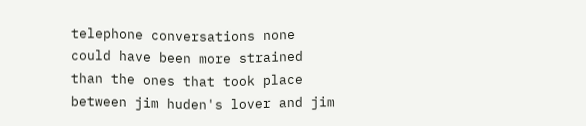telephone conversations none could have been more strained than the ones that took place between jim huden's lover and jim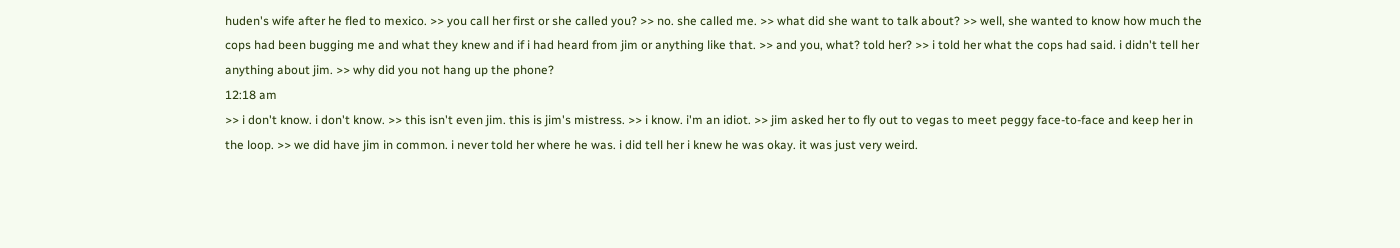huden's wife after he fled to mexico. >> you call her first or she called you? >> no. she called me. >> what did she want to talk about? >> well, she wanted to know how much the cops had been bugging me and what they knew and if i had heard from jim or anything like that. >> and you, what? told her? >> i told her what the cops had said. i didn't tell her anything about jim. >> why did you not hang up the phone?
12:18 am
>> i don't know. i don't know. >> this isn't even jim. this is jim's mistress. >> i know. i'm an idiot. >> jim asked her to fly out to vegas to meet peggy face-to-face and keep her in the loop. >> we did have jim in common. i never told her where he was. i did tell her i knew he was okay. it was just very weird.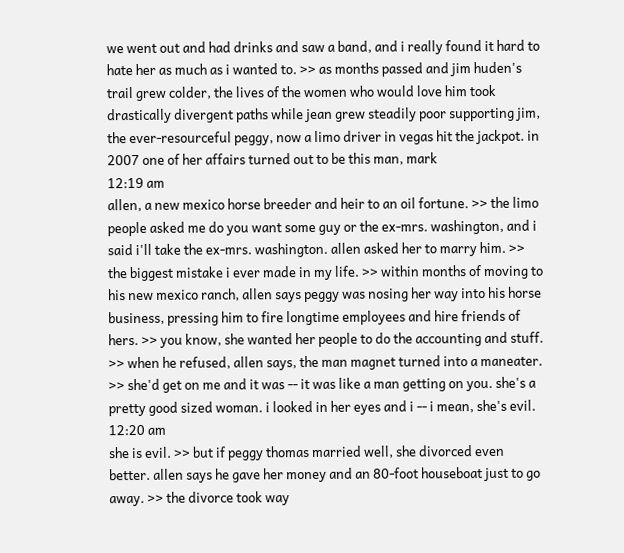we went out and had drinks and saw a band, and i really found it hard to hate her as much as i wanted to. >> as months passed and jim huden's trail grew colder, the lives of the women who would love him took drastically divergent paths while jean grew steadily poor supporting jim, the ever-resourceful peggy, now a limo driver in vegas hit the jackpot. in 2007 one of her affairs turned out to be this man, mark
12:19 am
allen, a new mexico horse breeder and heir to an oil fortune. >> the limo people asked me do you want some guy or the ex-mrs. washington, and i said i'll take the ex-mrs. washington. allen asked her to marry him. >> the biggest mistake i ever made in my life. >> within months of moving to his new mexico ranch, allen says peggy was nosing her way into his horse business, pressing him to fire longtime employees and hire friends of hers. >> you know, she wanted her people to do the accounting and stuff. >> when he refused, allen says, the man magnet turned into a maneater. >> she'd get on me and it was -- it was like a man getting on you. she's a pretty good sized woman. i looked in her eyes and i -- i mean, she's evil.
12:20 am
she is evil. >> but if peggy thomas married well, she divorced even better. allen says he gave her money and an 80-foot houseboat just to go away. >> the divorce took way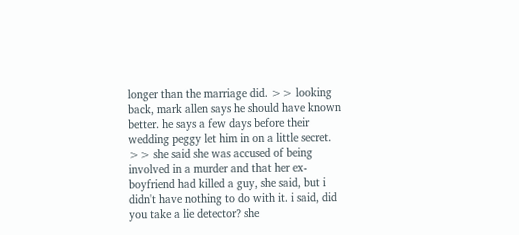longer than the marriage did. >> looking back, mark allen says he should have known better. he says a few days before their wedding peggy let him in on a little secret. >> she said she was accused of being involved in a murder and that her ex-boyfriend had killed a guy, she said, but i didn't have nothing to do with it. i said, did you take a lie detector? she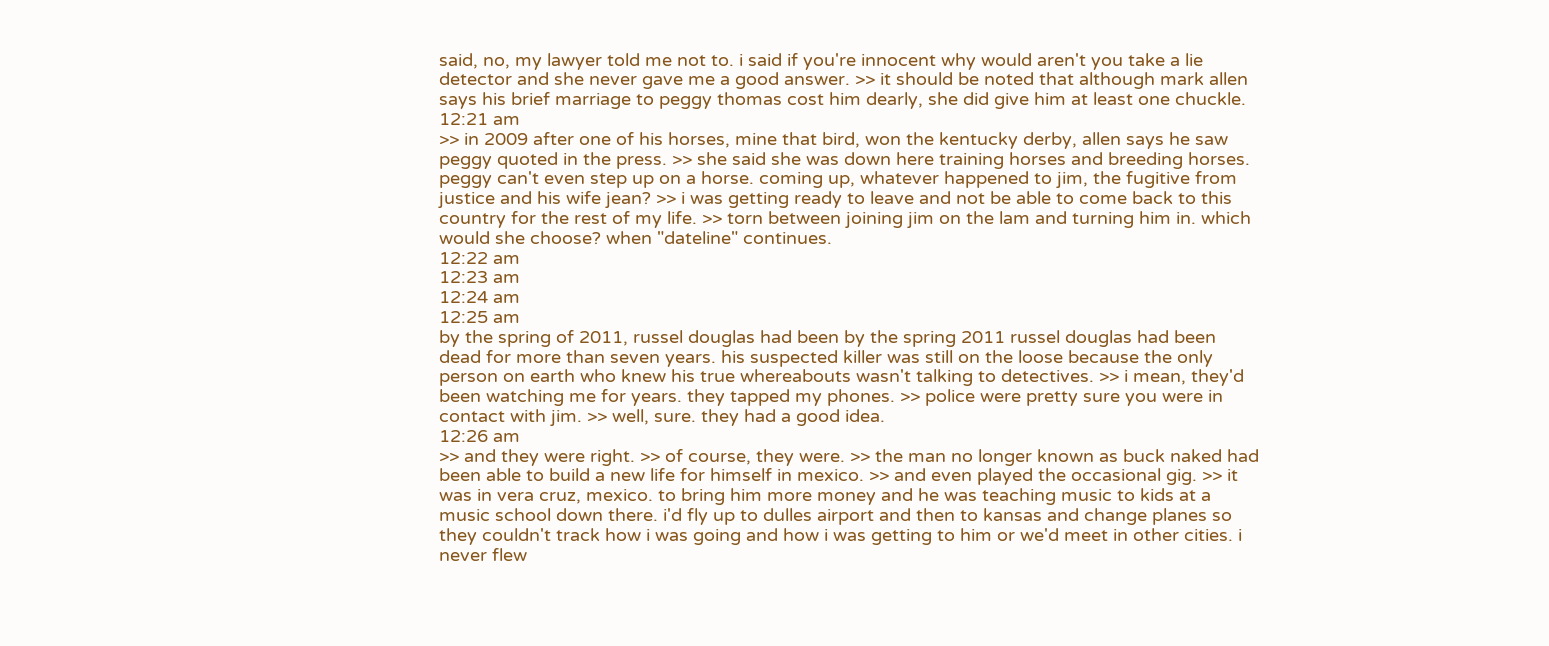said, no, my lawyer told me not to. i said if you're innocent why would aren't you take a lie detector and she never gave me a good answer. >> it should be noted that although mark allen says his brief marriage to peggy thomas cost him dearly, she did give him at least one chuckle.
12:21 am
>> in 2009 after one of his horses, mine that bird, won the kentucky derby, allen says he saw peggy quoted in the press. >> she said she was down here training horses and breeding horses. peggy can't even step up on a horse. coming up, whatever happened to jim, the fugitive from justice and his wife jean? >> i was getting ready to leave and not be able to come back to this country for the rest of my life. >> torn between joining jim on the lam and turning him in. which would she choose? when "dateline" continues.
12:22 am
12:23 am
12:24 am
12:25 am
by the spring of 2011, russel douglas had been by the spring 2011 russel douglas had been dead for more than seven years. his suspected killer was still on the loose because the only person on earth who knew his true whereabouts wasn't talking to detectives. >> i mean, they'd been watching me for years. they tapped my phones. >> police were pretty sure you were in contact with jim. >> well, sure. they had a good idea.
12:26 am
>> and they were right. >> of course, they were. >> the man no longer known as buck naked had been able to build a new life for himself in mexico. >> and even played the occasional gig. >> it was in vera cruz, mexico. to bring him more money and he was teaching music to kids at a music school down there. i'd fly up to dulles airport and then to kansas and change planes so they couldn't track how i was going and how i was getting to him or we'd meet in other cities. i never flew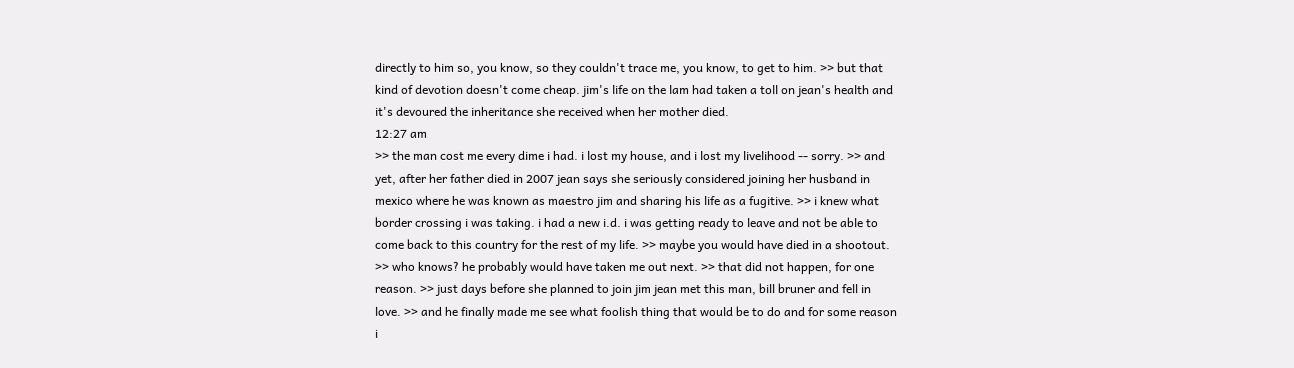directly to him so, you know, so they couldn't trace me, you know, to get to him. >> but that kind of devotion doesn't come cheap. jim's life on the lam had taken a toll on jean's health and it's devoured the inheritance she received when her mother died.
12:27 am
>> the man cost me every dime i had. i lost my house, and i lost my livelihood -- sorry. >> and yet, after her father died in 2007 jean says she seriously considered joining her husband in mexico where he was known as maestro jim and sharing his life as a fugitive. >> i knew what border crossing i was taking. i had a new i.d. i was getting ready to leave and not be able to come back to this country for the rest of my life. >> maybe you would have died in a shootout. >> who knows? he probably would have taken me out next. >> that did not happen, for one reason. >> just days before she planned to join jim jean met this man, bill bruner and fell in love. >> and he finally made me see what foolish thing that would be to do and for some reason i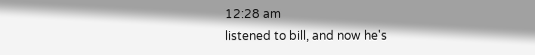12:28 am
listened to bill, and now he's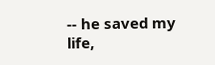-- he saved my life,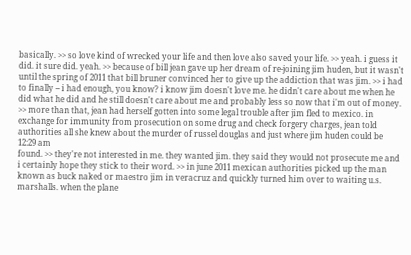basically. >> so love kind of wrecked your life and then love also saved your life. >> yeah. i guess it did. it sure did. yeah. >> because of bill jean gave up her dream of re-joining jim huden, but it wasn't until the spring of 2011 that bill bruner convinced her to give up the addiction that was jim. >> i had to finally -- i had enough, you know? i know jim doesn't love me. he didn't care about me when he did what he did and he still doesn't care about me and probably less so now that i'm out of money. >> more than that, jean had herself gotten into some legal trouble after jim fled to mexico. in exchange for immunity from prosecution on some drug and check forgery charges, jean told authorities all she knew about the murder of russel douglas and just where jim huden could be
12:29 am
found. >> they're not interested in me. they wanted jim. they said they would not prosecute me and i certainly hope they stick to their word. >> in june 2011 mexican authorities picked up the man known as buck naked or maestro jim in veracruz and quickly turned him over to waiting u.s. marshalls. when the plane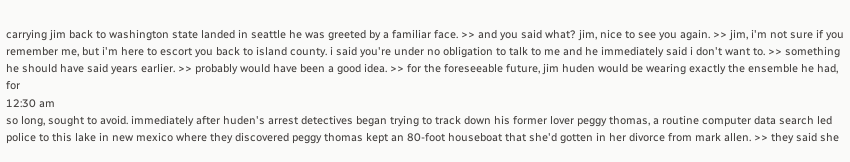carrying jim back to washington state landed in seattle he was greeted by a familiar face. >> and you said what? jim, nice to see you again. >> jim, i'm not sure if you remember me, but i'm here to escort you back to island county. i said you're under no obligation to talk to me and he immediately said i don't want to. >> something he should have said years earlier. >> probably would have been a good idea. >> for the foreseeable future, jim huden would be wearing exactly the ensemble he had, for
12:30 am
so long, sought to avoid. immediately after huden's arrest detectives began trying to track down his former lover peggy thomas, a routine computer data search led police to this lake in new mexico where they discovered peggy thomas kept an 80-foot houseboat that she'd gotten in her divorce from mark allen. >> they said she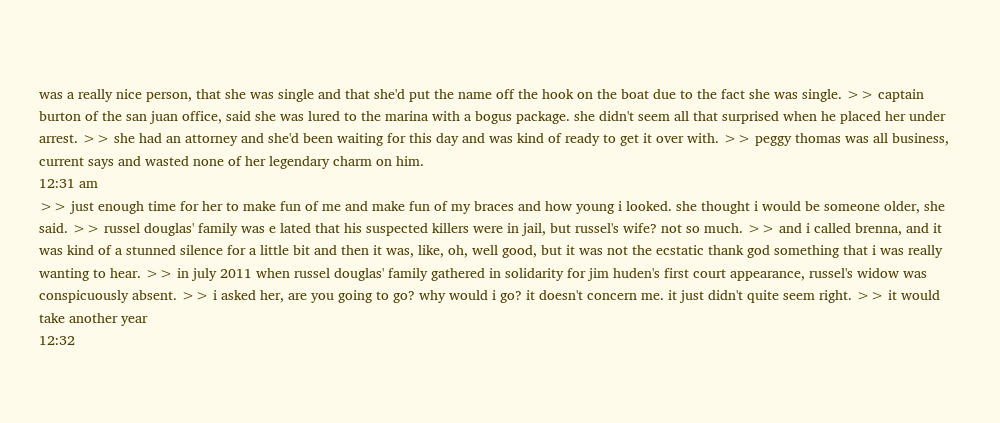was a really nice person, that she was single and that she'd put the name off the hook on the boat due to the fact she was single. >> captain burton of the san juan office, said she was lured to the marina with a bogus package. she didn't seem all that surprised when he placed her under arrest. >> she had an attorney and she'd been waiting for this day and was kind of ready to get it over with. >> peggy thomas was all business, current says and wasted none of her legendary charm on him.
12:31 am
>> just enough time for her to make fun of me and make fun of my braces and how young i looked. she thought i would be someone older, she said. >> russel douglas' family was e lated that his suspected killers were in jail, but russel's wife? not so much. >> and i called brenna, and it was kind of a stunned silence for a little bit and then it was, like, oh, well good, but it was not the ecstatic thank god something that i was really wanting to hear. >> in july 2011 when russel douglas' family gathered in solidarity for jim huden's first court appearance, russel's widow was conspicuously absent. >> i asked her, are you going to go? why would i go? it doesn't concern me. it just didn't quite seem right. >> it would take another year
12:32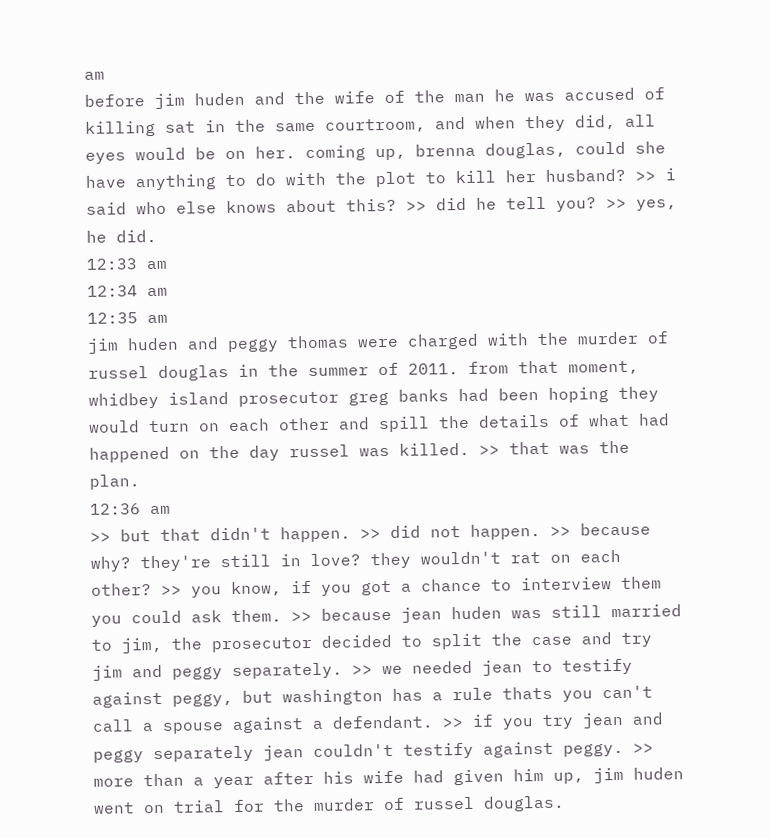am
before jim huden and the wife of the man he was accused of killing sat in the same courtroom, and when they did, all eyes would be on her. coming up, brenna douglas, could she have anything to do with the plot to kill her husband? >> i said who else knows about this? >> did he tell you? >> yes, he did.
12:33 am
12:34 am
12:35 am
jim huden and peggy thomas were charged with the murder of russel douglas in the summer of 2011. from that moment, whidbey island prosecutor greg banks had been hoping they would turn on each other and spill the details of what had happened on the day russel was killed. >> that was the plan.
12:36 am
>> but that didn't happen. >> did not happen. >> because why? they're still in love? they wouldn't rat on each other? >> you know, if you got a chance to interview them you could ask them. >> because jean huden was still married to jim, the prosecutor decided to split the case and try jim and peggy separately. >> we needed jean to testify against peggy, but washington has a rule thats you can't call a spouse against a defendant. >> if you try jean and peggy separately jean couldn't testify against peggy. >> more than a year after his wife had given him up, jim huden went on trial for the murder of russel douglas.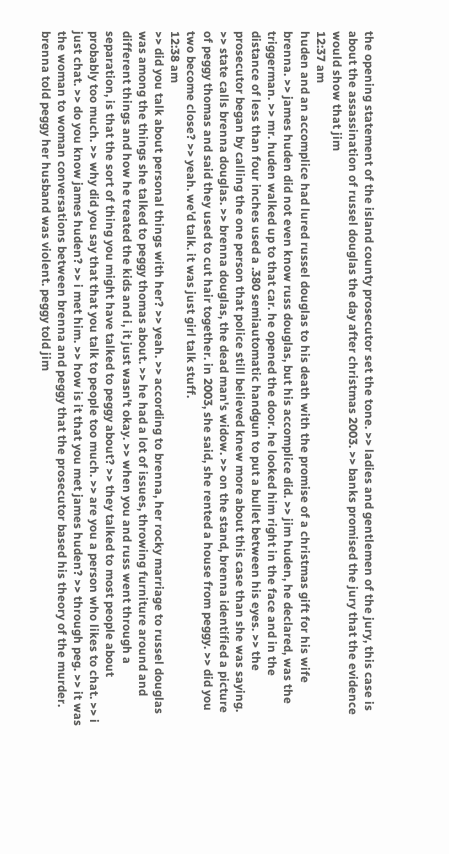the opening statement of the island county prosecutor set the tone. >> ladies and gentlemen of the jury, this case is about the assassination of russel douglas the day after christmas 2003. >> banks promised the jury that the evidence would show that jim
12:37 am
huden and an accomplice had lured russel douglas to his death with the promise of a christmas gift for his wife brenna. >> james huden did not even know russ douglas, but his accomplice did. >> jim huden, he declared, was the triggerman. >> mr. huden walked up to that car. he opened the door. he looked him right in the face and in the distance of less than four inches used a .380 semiautomatic handgun to put a bullet between his eyes. >> the prosecutor began by calling the one person that police still believed knew more about this case than she was saying. >> state calls brenna douglas. >> brenna douglas, the dead man's widow. >> on the stand, brenna identified a picture of peggy thomas and said they used to cut hair together. in 2003, she said, she rented a house from peggy. >> did you two become close? >> yeah. we'd talk. it was just girl talk stuff.
12:38 am
>> did you talk about personal things with her? >> yeah. >> according to brenna, her rocky marriage to russel douglas was among the things she talked to peggy thomas about. >> he had a lot of issues, throwing furniture around and different things and how he treated the kids and i, it just wasn't okay. >> when you and russ went through a separation, is that the sort of thing you might have talked to peggy about? >> they talked to most people about probably too much. >> why did you say that that you talk to people too much. >> are you a person who likes to chat. >> i just chat. >> do you know james huden? >> i met him. >> how is it that you met james huden? >> through peg. >> it was the woman to woman conversations between brenna and peggy that the prosecutor based his theory of the murder. brenna told peggy her husband was violent. peggy told jim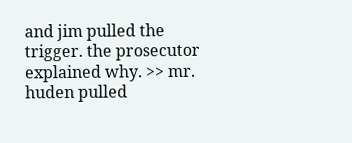and jim pulled the trigger. the prosecutor explained why. >> mr. huden pulled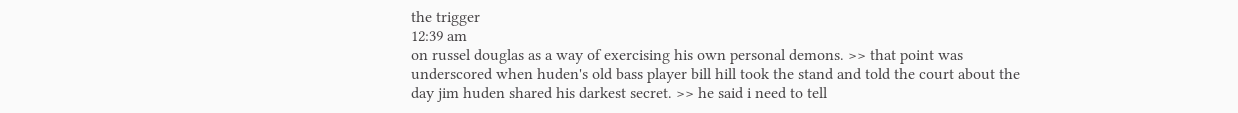the trigger
12:39 am
on russel douglas as a way of exercising his own personal demons. >> that point was underscored when huden's old bass player bill hill took the stand and told the court about the day jim huden shared his darkest secret. >> he said i need to tell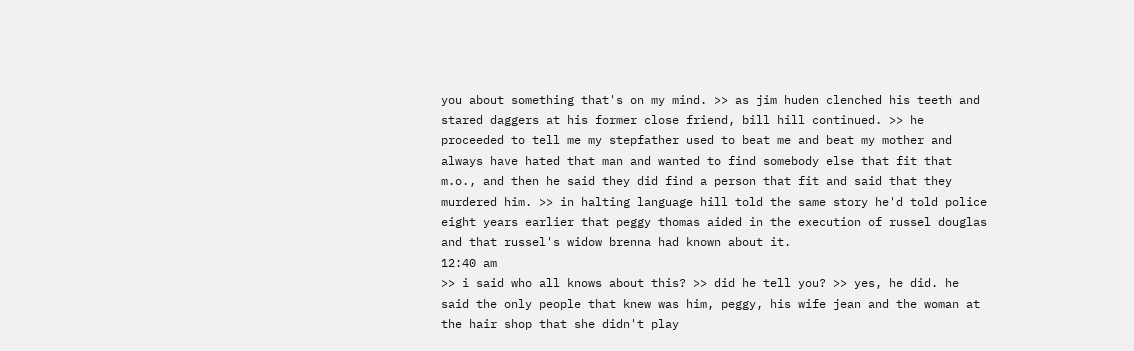you about something that's on my mind. >> as jim huden clenched his teeth and stared daggers at his former close friend, bill hill continued. >> he proceeded to tell me my stepfather used to beat me and beat my mother and always have hated that man and wanted to find somebody else that fit that m.o., and then he said they did find a person that fit and said that they murdered him. >> in halting language hill told the same story he'd told police eight years earlier that peggy thomas aided in the execution of russel douglas and that russel's widow brenna had known about it.
12:40 am
>> i said who all knows about this? >> did he tell you? >> yes, he did. he said the only people that knew was him, peggy, his wife jean and the woman at the hair shop that she didn't play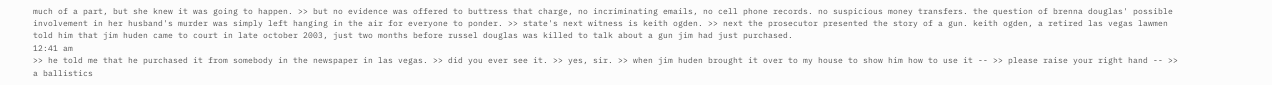much of a part, but she knew it was going to happen. >> but no evidence was offered to buttress that charge, no incriminating emails, no cell phone records. no suspicious money transfers. the question of brenna douglas' possible involvement in her husband's murder was simply left hanging in the air for everyone to ponder. >> state's next witness is keith ogden. >> next the prosecutor presented the story of a gun. keith ogden, a retired las vegas lawmen told him that jim huden came to court in late october 2003, just two months before russel douglas was killed to talk about a gun jim had just purchased.
12:41 am
>> he told me that he purchased it from somebody in the newspaper in las vegas. >> did you ever see it. >> yes, sir. >> when jim huden brought it over to my house to show him how to use it -- >> please raise your right hand -- >> a ballistics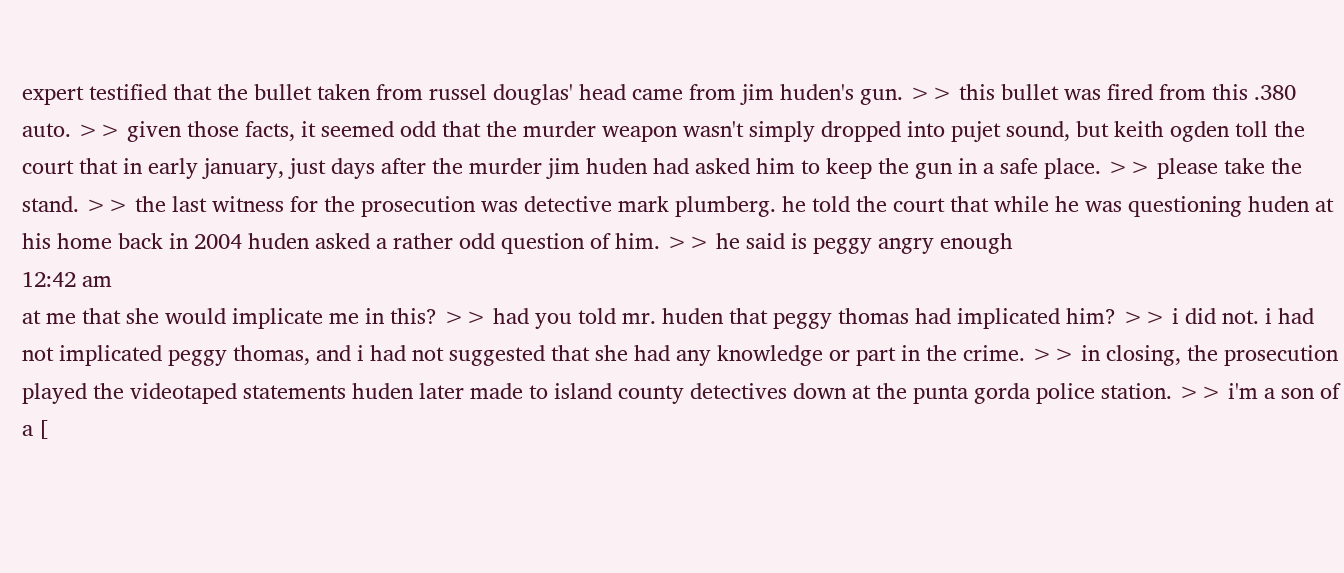expert testified that the bullet taken from russel douglas' head came from jim huden's gun. >> this bullet was fired from this .380 auto. >> given those facts, it seemed odd that the murder weapon wasn't simply dropped into pujet sound, but keith ogden toll the court that in early january, just days after the murder jim huden had asked him to keep the gun in a safe place. >> please take the stand. >> the last witness for the prosecution was detective mark plumberg. he told the court that while he was questioning huden at his home back in 2004 huden asked a rather odd question of him. >> he said is peggy angry enough
12:42 am
at me that she would implicate me in this? >> had you told mr. huden that peggy thomas had implicated him? >> i did not. i had not implicated peggy thomas, and i had not suggested that she had any knowledge or part in the crime. >> in closing, the prosecution played the videotaped statements huden later made to island county detectives down at the punta gorda police station. >> i'm a son of a [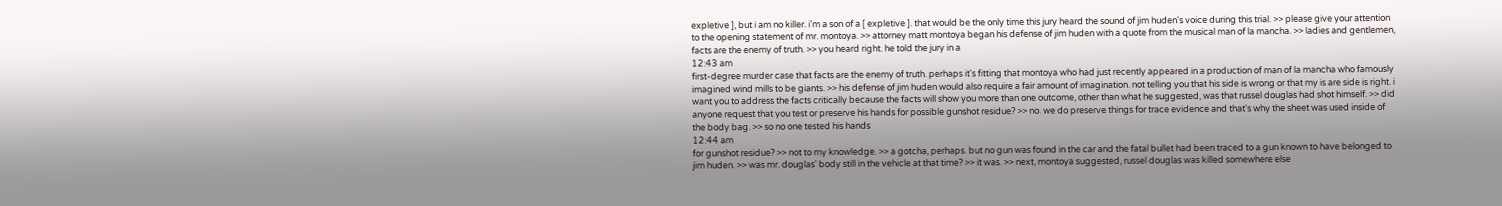expletive ], but i am no killer. i'm a son of a [ expletive ]. that would be the only time this jury heard the sound of jim huden's voice during this trial. >> please give your attention to the opening statement of mr. montoya. >> attorney matt montoya began his defense of jim huden with a quote from the musical man of la mancha. >> ladies and gentlemen, facts are the enemy of truth. >> you heard right. he told the jury in a
12:43 am
first-degree murder case that facts are the enemy of truth. perhaps it's fitting that montoya who had just recently appeared in a production of man of la mancha who famously imagined wind mills to be giants. >> his defense of jim huden would also require a fair amount of imagination. not telling you that his side is wrong or that my is are side is right. i want you to address the facts critically because the facts will show you more than one outcome, other than what he suggested, was that russel douglas had shot himself. >> did anyone request that you test or preserve his hands for possible gunshot residue? >> no. we do preserve things for trace evidence and that's why the sheet was used inside of the body bag. >> so no one tested his hands
12:44 am
for gunshot residue? >> not to my knowledge. >> a gotcha, perhaps. but no gun was found in the car and the fatal bullet had been traced to a gun known to have belonged to jim huden. >> was mr. douglas' body still in the vehicle at that time? >> it was. >> next, montoya suggested, russel douglas was killed somewhere else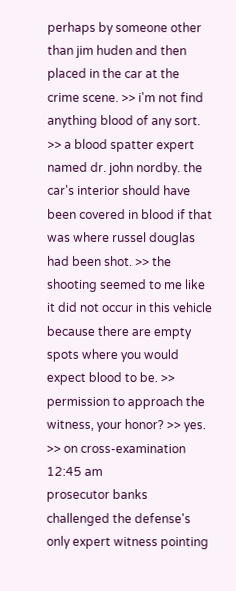perhaps by someone other than jim huden and then placed in the car at the crime scene. >> i'm not find anything blood of any sort. >> a blood spatter expert named dr. john nordby. the car's interior should have been covered in blood if that was where russel douglas had been shot. >> the shooting seemed to me like it did not occur in this vehicle because there are empty spots where you would expect blood to be. >> permission to approach the witness, your honor? >> yes. >> on cross-examination
12:45 am
prosecutor banks challenged the defense's only expert witness pointing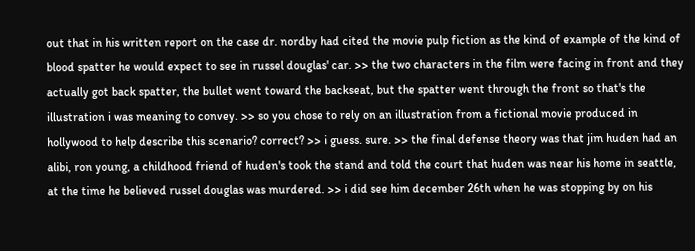out that in his written report on the case dr. nordby had cited the movie pulp fiction as the kind of example of the kind of blood spatter he would expect to see in russel douglas' car. >> the two characters in the film were facing in front and they actually got back spatter, the bullet went toward the backseat, but the spatter went through the front so that's the illustration i was meaning to convey. >> so you chose to rely on an illustration from a fictional movie produced in hollywood to help describe this scenario? correct? >> i guess. sure. >> the final defense theory was that jim huden had an alibi, ron young, a childhood friend of huden's took the stand and told the court that huden was near his home in seattle, at the time he believed russel douglas was murdered. >> i did see him december 26th when he was stopping by on his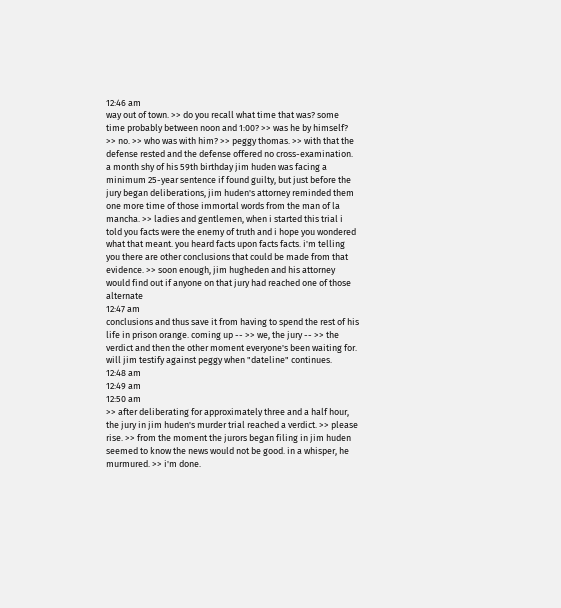12:46 am
way out of town. >> do you recall what time that was? some time probably between noon and 1:00? >> was he by himself? >> no. >> who was with him? >> peggy thomas. >> with that the defense rested and the defense offered no cross-examination. a month shy of his 59th birthday jim huden was facing a minimum 25-year sentence if found guilty, but just before the jury began deliberations, jim huden's attorney reminded them one more time of those immortal words from the man of la mancha. >> ladies and gentlemen, when i started this trial i told you facts were the enemy of truth and i hope you wondered what that meant. you heard facts upon facts facts. i'm telling you there are other conclusions that could be made from that evidence. >> soon enough, jim hugheden and his attorney would find out if anyone on that jury had reached one of those alternate
12:47 am
conclusions and thus save it from having to spend the rest of his life in prison orange. coming up -- >> we, the jury -- >> the verdict and then the other moment everyone's been waiting for. will jim testify against peggy when "dateline" continues.
12:48 am
12:49 am
12:50 am
>> after deliberating for approximately three and a half hour, the jury in jim huden's murder trial reached a verdict. >> please rise. >> from the moment the jurors began filing in jim huden seemed to know the news would not be good. in a whisper, he murmured. >> i'm done.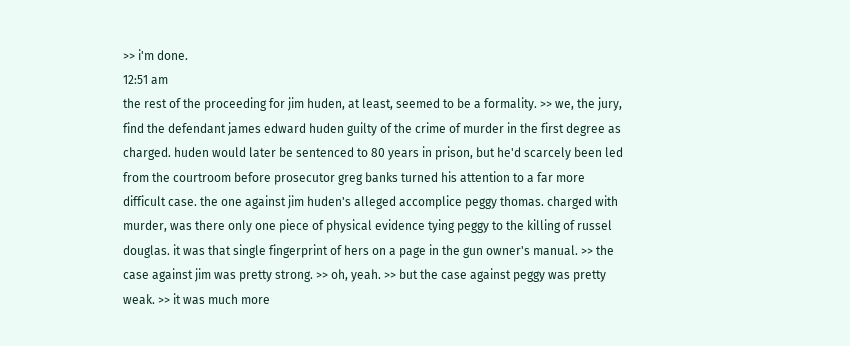>> i'm done.
12:51 am
the rest of the proceeding for jim huden, at least, seemed to be a formality. >> we, the jury, find the defendant james edward huden guilty of the crime of murder in the first degree as charged. huden would later be sentenced to 80 years in prison, but he'd scarcely been led from the courtroom before prosecutor greg banks turned his attention to a far more difficult case. the one against jim huden's alleged accomplice peggy thomas. charged with murder, was there only one piece of physical evidence tying peggy to the killing of russel douglas. it was that single fingerprint of hers on a page in the gun owner's manual. >> the case against jim was pretty strong. >> oh, yeah. >> but the case against peggy was pretty weak. >> it was much more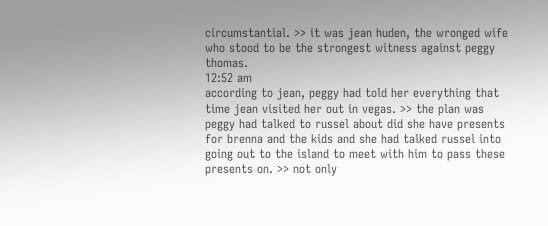circumstantial. >> it was jean huden, the wronged wife who stood to be the strongest witness against peggy thomas.
12:52 am
according to jean, peggy had told her everything that time jean visited her out in vegas. >> the plan was peggy had talked to russel about did she have presents for brenna and the kids and she had talked russel into going out to the island to meet with him to pass these presents on. >> not only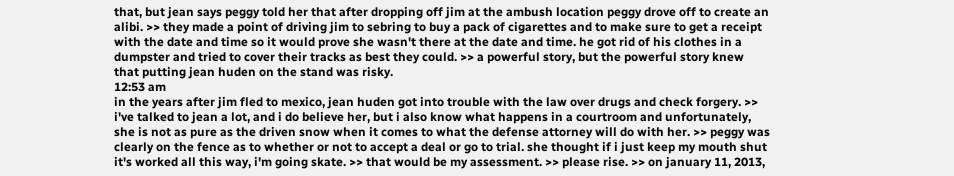that, but jean says peggy told her that after dropping off jim at the ambush location peggy drove off to create an alibi. >> they made a point of driving jim to sebring to buy a pack of cigarettes and to make sure to get a receipt with the date and time so it would prove she wasn't there at the date and time. he got rid of his clothes in a dumpster and tried to cover their tracks as best they could. >> a powerful story, but the powerful story knew that putting jean huden on the stand was risky.
12:53 am
in the years after jim fled to mexico, jean huden got into trouble with the law over drugs and check forgery. >> i've talked to jean a lot, and i do believe her, but i also know what happens in a courtroom and unfortunately, she is not as pure as the driven snow when it comes to what the defense attorney will do with her. >> peggy was clearly on the fence as to whether or not to accept a deal or go to trial. she thought if i just keep my mouth shut it's worked all this way, i'm going skate. >> that would be my assessment. >> please rise. >> on january 11, 2013,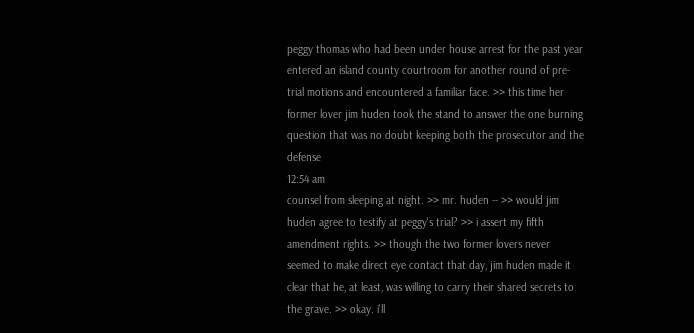peggy thomas who had been under house arrest for the past year entered an island county courtroom for another round of pre-trial motions and encountered a familiar face. >> this time her former lover jim huden took the stand to answer the one burning question that was no doubt keeping both the prosecutor and the defense
12:54 am
counsel from sleeping at night. >> mr. huden -- >> would jim huden agree to testify at peggy's trial? >> i assert my fifth amendment rights. >> though the two former lovers never seemed to make direct eye contact that day, jim huden made it clear that he, at least, was willing to carry their shared secrets to the grave. >> okay. i'll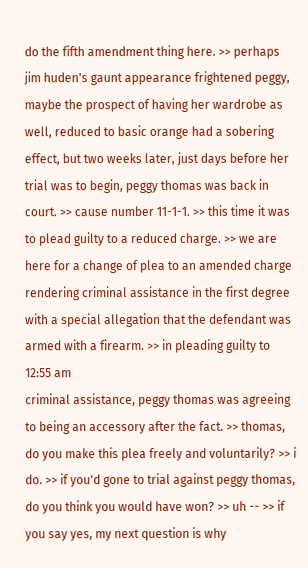do the fifth amendment thing here. >> perhaps jim huden's gaunt appearance frightened peggy, maybe the prospect of having her wardrobe as well, reduced to basic orange had a sobering effect, but two weeks later, just days before her trial was to begin, peggy thomas was back in court. >> cause number 11-1-1. >> this time it was to plead guilty to a reduced charge. >> we are here for a change of plea to an amended charge rendering criminal assistance in the first degree with a special allegation that the defendant was armed with a firearm. >> in pleading guilty to
12:55 am
criminal assistance, peggy thomas was agreeing to being an accessory after the fact. >> thomas, do you make this plea freely and voluntarily? >> i do. >> if you'd gone to trial against peggy thomas, do you think you would have won? >> uh -- >> if you say yes, my next question is why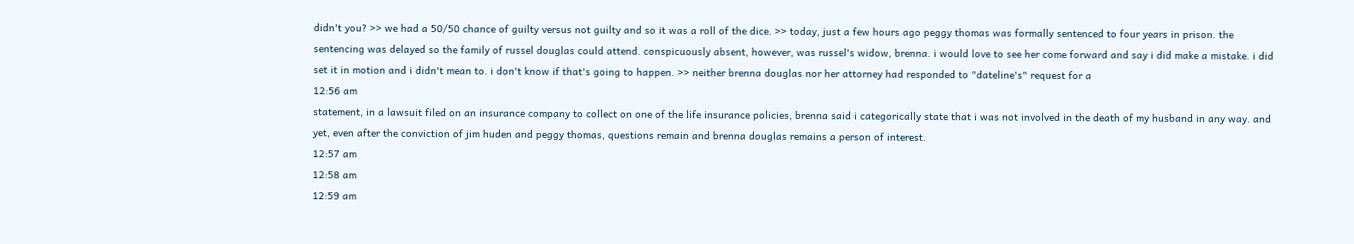didn't you? >> we had a 50/50 chance of guilty versus not guilty and so it was a roll of the dice. >> today, just a few hours ago peggy thomas was formally sentenced to four years in prison. the sentencing was delayed so the family of russel douglas could attend. conspicuously absent, however, was russel's widow, brenna. i would love to see her come forward and say i did make a mistake. i did set it in motion and i didn't mean to. i don't know if that's going to happen. >> neither brenna douglas nor her attorney had responded to "dateline's" request for a
12:56 am
statement, in a lawsuit filed on an insurance company to collect on one of the life insurance policies, brenna said i categorically state that i was not involved in the death of my husband in any way. and yet, even after the conviction of jim huden and peggy thomas, questions remain and brenna douglas remains a person of interest.
12:57 am
12:58 am
12:59 am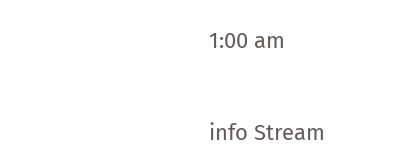1:00 am


info Stream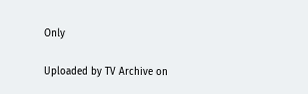Only

Uploaded by TV Archive on